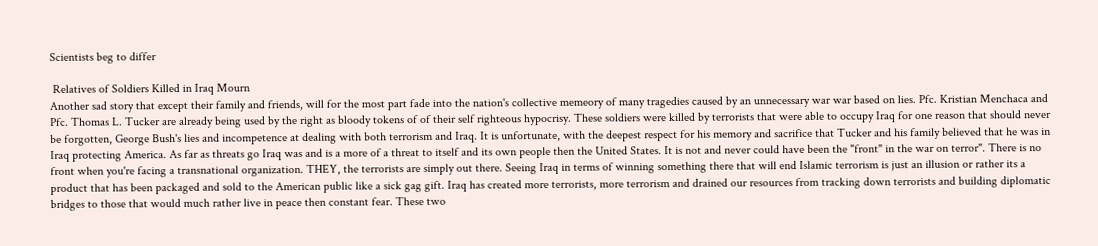Scientists beg to differ

 Relatives of Soldiers Killed in Iraq Mourn
Another sad story that except their family and friends, will for the most part fade into the nation's collective memeory of many tragedies caused by an unnecessary war war based on lies. Pfc. Kristian Menchaca and Pfc. Thomas L. Tucker are already being used by the right as bloody tokens of of their self righteous hypocrisy. These soldiers were killed by terrorists that were able to occupy Iraq for one reason that should never be forgotten, George Bush's lies and incompetence at dealing with both terrorism and Iraq. It is unfortunate, with the deepest respect for his memory and sacrifice that Tucker and his family believed that he was in Iraq protecting America. As far as threats go Iraq was and is a more of a threat to itself and its own people then the United States. It is not and never could have been the "front" in the war on terror". There is no front when you're facing a transnational organization. THEY, the terrorists are simply out there. Seeing Iraq in terms of winning something there that will end Islamic terrorism is just an illusion or rather its a product that has been packaged and sold to the American public like a sick gag gift. Iraq has created more terrorists, more terrorism and drained our resources from tracking down terrorists and building diplomatic bridges to those that would much rather live in peace then constant fear. These two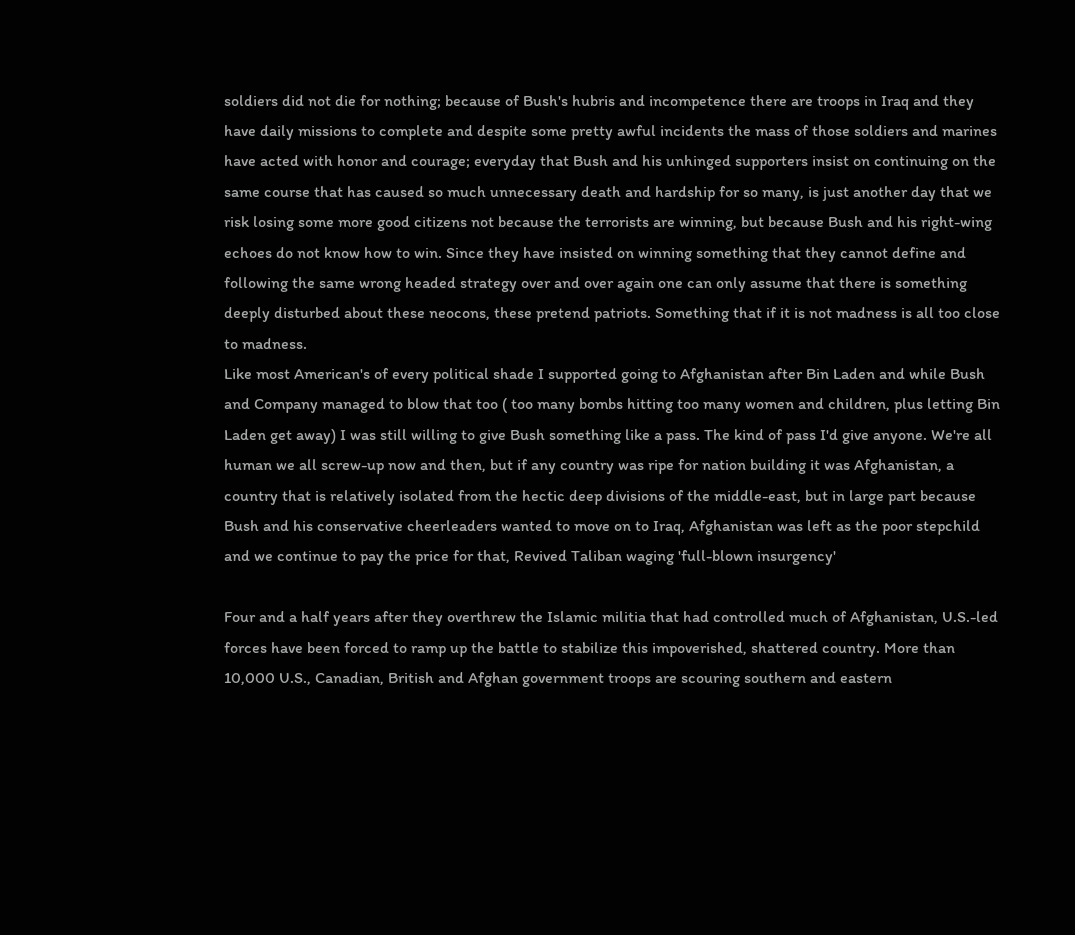soldiers did not die for nothing; because of Bush's hubris and incompetence there are troops in Iraq and they have daily missions to complete and despite some pretty awful incidents the mass of those soldiers and marines have acted with honor and courage; everyday that Bush and his unhinged supporters insist on continuing on the same course that has caused so much unnecessary death and hardship for so many, is just another day that we risk losing some more good citizens not because the terrorists are winning, but because Bush and his right-wing echoes do not know how to win. Since they have insisted on winning something that they cannot define and following the same wrong headed strategy over and over again one can only assume that there is something deeply disturbed about these neocons, these pretend patriots. Something that if it is not madness is all too close to madness.
Like most American's of every political shade I supported going to Afghanistan after Bin Laden and while Bush and Company managed to blow that too ( too many bombs hitting too many women and children, plus letting Bin Laden get away) I was still willing to give Bush something like a pass. The kind of pass I'd give anyone. We're all human we all screw-up now and then, but if any country was ripe for nation building it was Afghanistan, a country that is relatively isolated from the hectic deep divisions of the middle-east, but in large part because Bush and his conservative cheerleaders wanted to move on to Iraq, Afghanistan was left as the poor stepchild and we continue to pay the price for that, Revived Taliban waging 'full-blown insurgency'

Four and a half years after they overthrew the Islamic militia that had controlled much of Afghanistan, U.S.-led forces have been forced to ramp up the battle to stabilize this impoverished, shattered country. More than 10,000 U.S., Canadian, British and Afghan government troops are scouring southern and eastern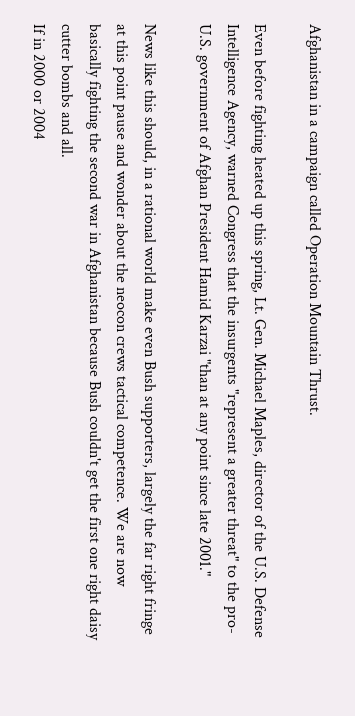Afghanistan in a campaign called Operation Mountain Thrust.

Even before fighting heated up this spring, Lt. Gen. Michael Maples, director of the U.S. Defense Intelligence Agency, warned Congress that the insurgents "represent a greater threat" to the pro-U.S. government of Afghan President Hamid Karzai "than at any point since late 2001."

News like this should, in a rational world make even Bush supporters, largely the far right fringe at this point pause and wonder about the neocon crews tactical competence. We are now basically fighting the second war in Afghanistan because Bush couldn't get the first one right daisy cutter bombs and all.
If in 2000 or 2004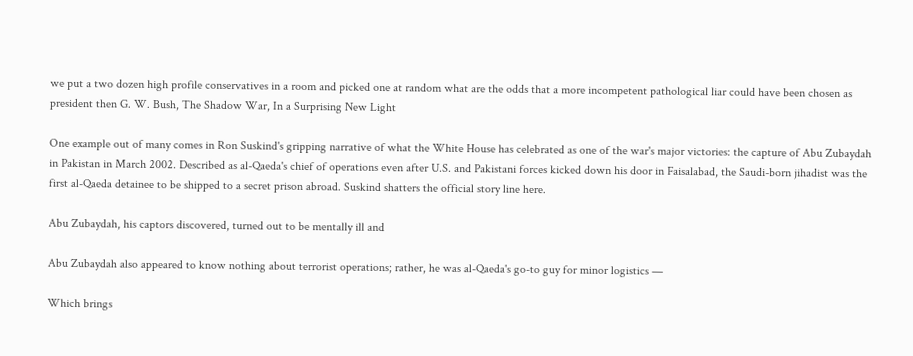we put a two dozen high profile conservatives in a room and picked one at random what are the odds that a more incompetent pathological liar could have been chosen as president then G. W. Bush, The Shadow War, In a Surprising New Light

One example out of many comes in Ron Suskind's gripping narrative of what the White House has celebrated as one of the war's major victories: the capture of Abu Zubaydah in Pakistan in March 2002. Described as al-Qaeda's chief of operations even after U.S. and Pakistani forces kicked down his door in Faisalabad, the Saudi-born jihadist was the first al-Qaeda detainee to be shipped to a secret prison abroad. Suskind shatters the official story line here.

Abu Zubaydah, his captors discovered, turned out to be mentally ill and

Abu Zubaydah also appeared to know nothing about terrorist operations; rather, he was al-Qaeda's go-to guy for minor logistics —

Which brings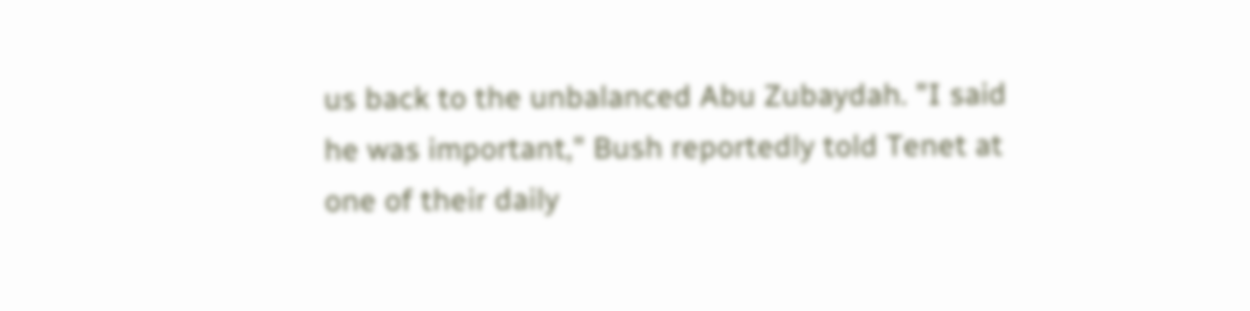us back to the unbalanced Abu Zubaydah. "I said he was important," Bush reportedly told Tenet at one of their daily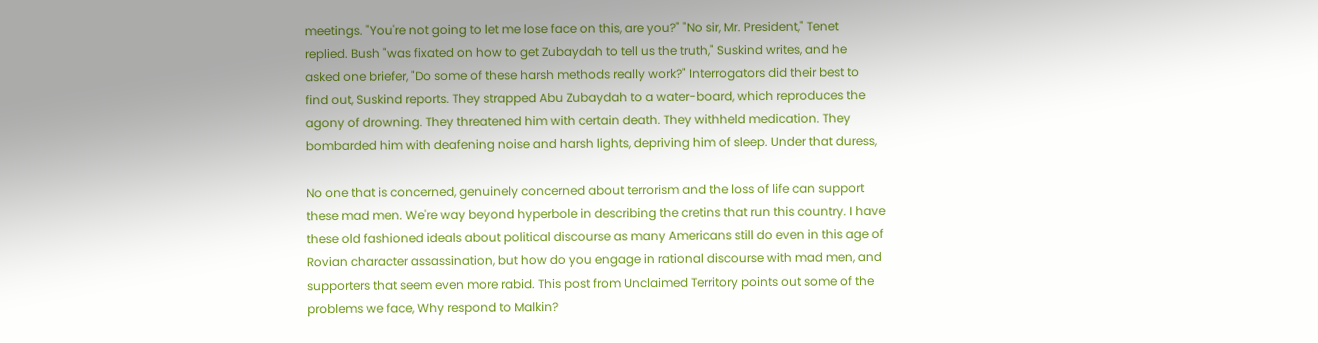meetings. "You're not going to let me lose face on this, are you?" "No sir, Mr. President," Tenet replied. Bush "was fixated on how to get Zubaydah to tell us the truth," Suskind writes, and he asked one briefer, "Do some of these harsh methods really work?" Interrogators did their best to find out, Suskind reports. They strapped Abu Zubaydah to a water-board, which reproduces the agony of drowning. They threatened him with certain death. They withheld medication. They bombarded him with deafening noise and harsh lights, depriving him of sleep. Under that duress,

No one that is concerned, genuinely concerned about terrorism and the loss of life can support these mad men. We're way beyond hyperbole in describing the cretins that run this country. I have these old fashioned ideals about political discourse as many Americans still do even in this age of Rovian character assassination, but how do you engage in rational discourse with mad men, and supporters that seem even more rabid. This post from Unclaimed Territory points out some of the problems we face, Why respond to Malkin?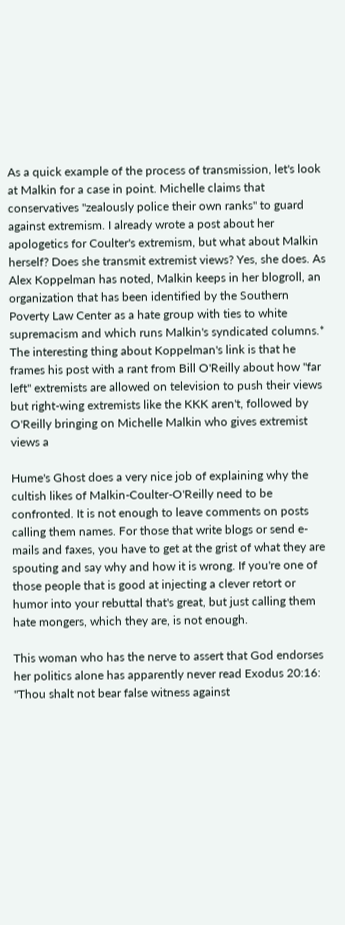As a quick example of the process of transmission, let's look at Malkin for a case in point. Michelle claims that conservatives "zealously police their own ranks" to guard against extremism. I already wrote a post about her apologetics for Coulter's extremism, but what about Malkin herself? Does she transmit extremist views? Yes, she does. As Alex Koppelman has noted, Malkin keeps in her blogroll, an organization that has been identified by the Southern Poverty Law Center as a hate group with ties to white supremacism and which runs Malkin's syndicated columns.* The interesting thing about Koppelman's link is that he frames his post with a rant from Bill O'Reilly about how "far left" extremists are allowed on television to push their views but right-wing extremists like the KKK aren't, followed by O'Reilly bringing on Michelle Malkin who gives extremist views a

Hume's Ghost does a very nice job of explaining why the cultish likes of Malkin-Coulter-O'Reilly need to be confronted. It is not enough to leave comments on posts calling them names. For those that write blogs or send e-mails and faxes, you have to get at the grist of what they are spouting and say why and how it is wrong. If you're one of those people that is good at injecting a clever retort or humor into your rebuttal that's great, but just calling them hate mongers, which they are, is not enough.

This woman who has the nerve to assert that God endorses her politics alone has apparently never read Exodus 20:16: "Thou shalt not bear false witness against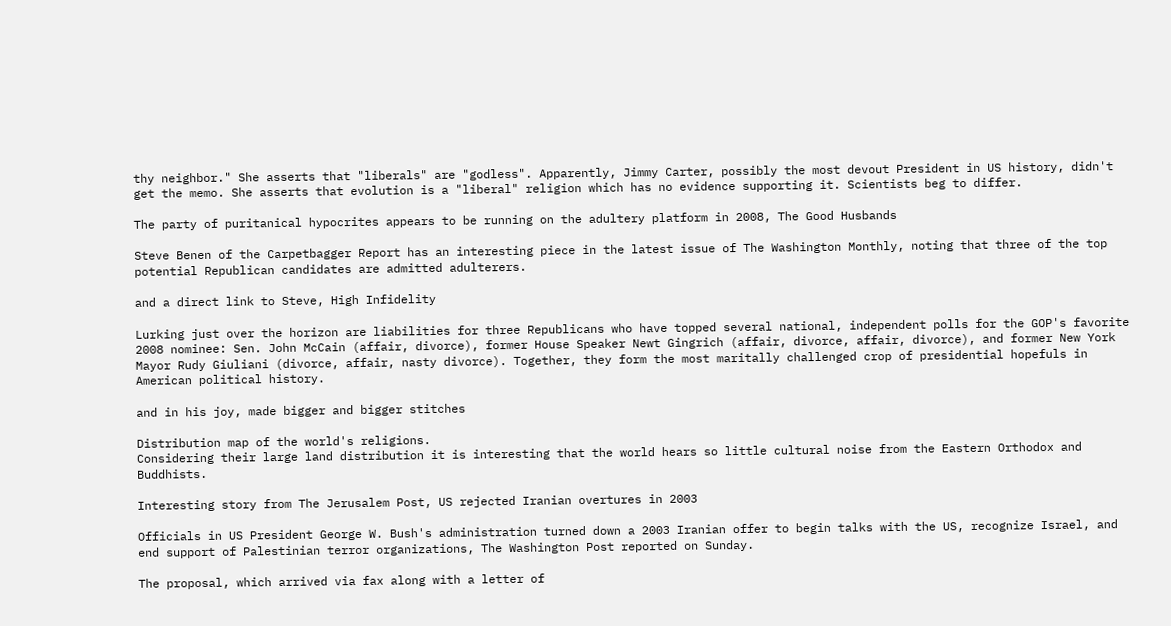thy neighbor." She asserts that "liberals" are "godless". Apparently, Jimmy Carter, possibly the most devout President in US history, didn't get the memo. She asserts that evolution is a "liberal" religion which has no evidence supporting it. Scientists beg to differ.

The party of puritanical hypocrites appears to be running on the adultery platform in 2008, The Good Husbands

Steve Benen of the Carpetbagger Report has an interesting piece in the latest issue of The Washington Monthly, noting that three of the top potential Republican candidates are admitted adulterers.

and a direct link to Steve, High Infidelity

Lurking just over the horizon are liabilities for three Republicans who have topped several national, independent polls for the GOP's favorite 2008 nominee: Sen. John McCain (affair, divorce), former House Speaker Newt Gingrich (affair, divorce, affair, divorce), and former New York Mayor Rudy Giuliani (divorce, affair, nasty divorce). Together, they form the most maritally challenged crop of presidential hopefuls in American political history.

and in his joy, made bigger and bigger stitches

Distribution map of the world's religions.
Considering their large land distribution it is interesting that the world hears so little cultural noise from the Eastern Orthodox and Buddhists.

Interesting story from The Jerusalem Post, US rejected Iranian overtures in 2003

Officials in US President George W. Bush's administration turned down a 2003 Iranian offer to begin talks with the US, recognize Israel, and end support of Palestinian terror organizations, The Washington Post reported on Sunday.

The proposal, which arrived via fax along with a letter of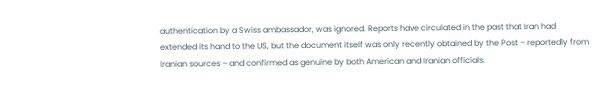authentication by a Swiss ambassador, was ignored. Reports have circulated in the past that Iran had extended its hand to the US, but the document itself was only recently obtained by the Post – reportedly from Iranian sources – and confirmed as genuine by both American and Iranian officials.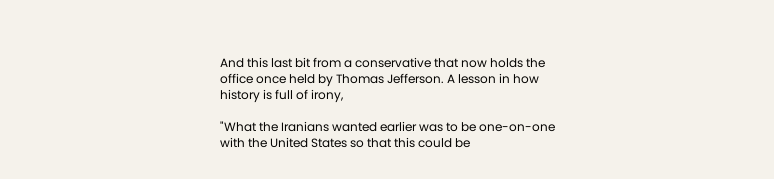And this last bit from a conservative that now holds the office once held by Thomas Jefferson. A lesson in how history is full of irony,

"What the Iranians wanted earlier was to be one-on-one with the United States so that this could be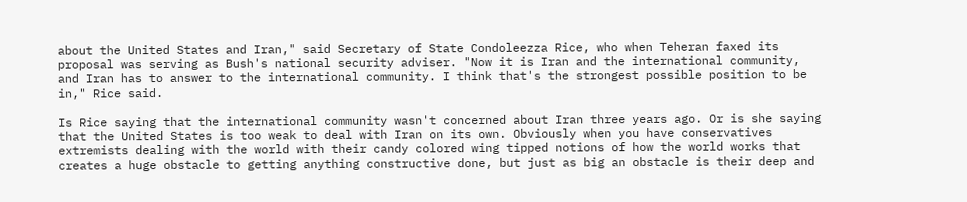about the United States and Iran," said Secretary of State Condoleezza Rice, who when Teheran faxed its proposal was serving as Bush's national security adviser. "Now it is Iran and the international community, and Iran has to answer to the international community. I think that's the strongest possible position to be in," Rice said.

Is Rice saying that the international community wasn't concerned about Iran three years ago. Or is she saying that the United States is too weak to deal with Iran on its own. Obviously when you have conservatives extremists dealing with the world with their candy colored wing tipped notions of how the world works that creates a huge obstacle to getting anything constructive done, but just as big an obstacle is their deep and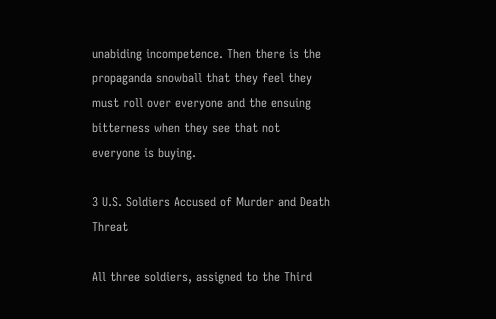unabiding incompetence. Then there is the propaganda snowball that they feel they must roll over everyone and the ensuing bitterness when they see that not everyone is buying.

3 U.S. Soldiers Accused of Murder and Death Threat

All three soldiers, assigned to the Third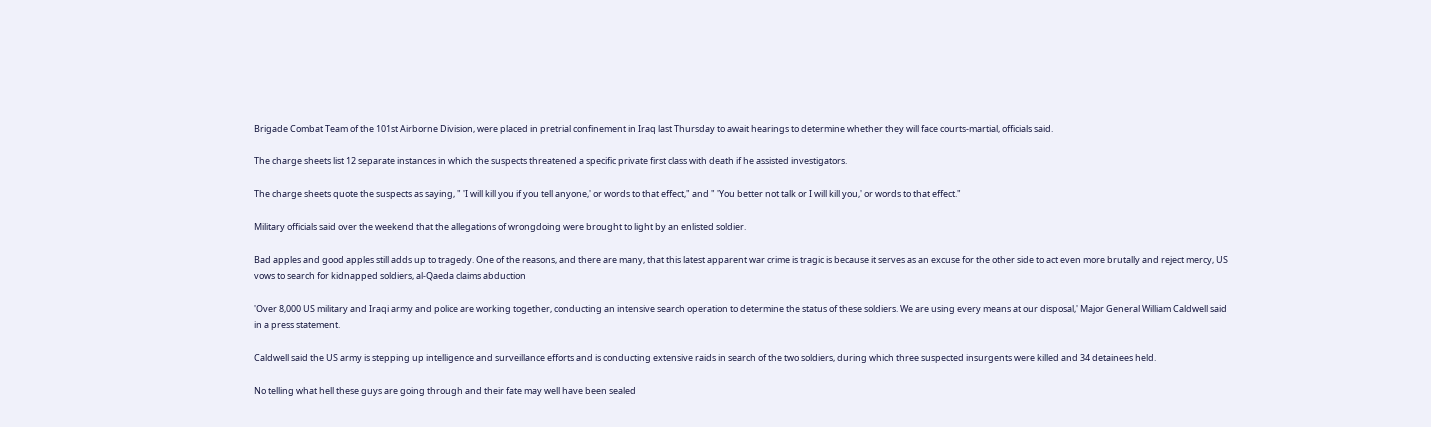Brigade Combat Team of the 101st Airborne Division, were placed in pretrial confinement in Iraq last Thursday to await hearings to determine whether they will face courts-martial, officials said.

The charge sheets list 12 separate instances in which the suspects threatened a specific private first class with death if he assisted investigators.

The charge sheets quote the suspects as saying, " 'I will kill you if you tell anyone,' or words to that effect," and " 'You better not talk or I will kill you,' or words to that effect."

Military officials said over the weekend that the allegations of wrongdoing were brought to light by an enlisted soldier.

Bad apples and good apples still adds up to tragedy. One of the reasons, and there are many, that this latest apparent war crime is tragic is because it serves as an excuse for the other side to act even more brutally and reject mercy, US vows to search for kidnapped soldiers, al-Qaeda claims abduction

'Over 8,000 US military and Iraqi army and police are working together, conducting an intensive search operation to determine the status of these soldiers. We are using every means at our disposal,' Major General William Caldwell said in a press statement.

Caldwell said the US army is stepping up intelligence and surveillance efforts and is conducting extensive raids in search of the two soldiers, during which three suspected insurgents were killed and 34 detainees held.

No telling what hell these guys are going through and their fate may well have been sealed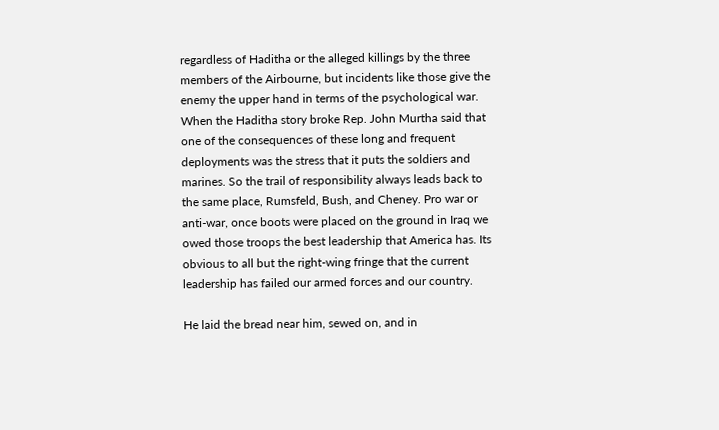regardless of Haditha or the alleged killings by the three members of the Airbourne, but incidents like those give the enemy the upper hand in terms of the psychological war. When the Haditha story broke Rep. John Murtha said that one of the consequences of these long and frequent deployments was the stress that it puts the soldiers and marines. So the trail of responsibility always leads back to the same place, Rumsfeld, Bush, and Cheney. Pro war or anti-war, once boots were placed on the ground in Iraq we owed those troops the best leadership that America has. Its obvious to all but the right-wing fringe that the current leadership has failed our armed forces and our country.

He laid the bread near him, sewed on, and in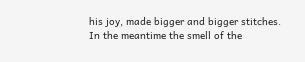his joy, made bigger and bigger stitches. In the meantime the smell of the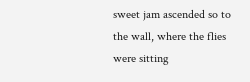sweet jam ascended so to the wall, where the flies were sitting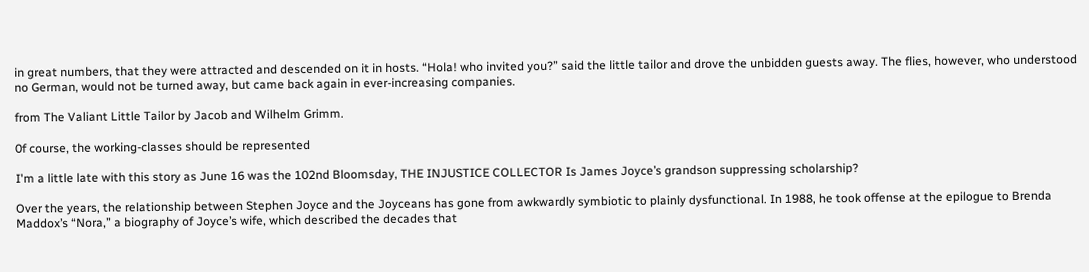in great numbers, that they were attracted and descended on it in hosts. “Hola! who invited you?” said the little tailor and drove the unbidden guests away. The flies, however, who understood no German, would not be turned away, but came back again in ever-increasing companies.

from The Valiant Little Tailor by Jacob and Wilhelm Grimm.

0f course, the working-classes should be represented

I'm a little late with this story as June 16 was the 102nd Bloomsday, THE INJUSTICE COLLECTOR Is James Joyce’s grandson suppressing scholarship?

Over the years, the relationship between Stephen Joyce and the Joyceans has gone from awkwardly symbiotic to plainly dysfunctional. In 1988, he took offense at the epilogue to Brenda Maddox’s “Nora,” a biography of Joyce’s wife, which described the decades that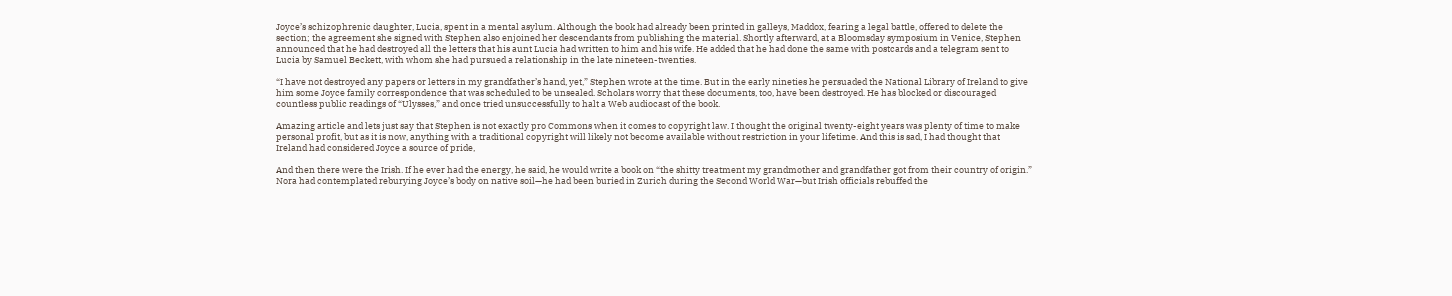Joyce’s schizophrenic daughter, Lucia, spent in a mental asylum. Although the book had already been printed in galleys, Maddox, fearing a legal battle, offered to delete the section; the agreement she signed with Stephen also enjoined her descendants from publishing the material. Shortly afterward, at a Bloomsday symposium in Venice, Stephen announced that he had destroyed all the letters that his aunt Lucia had written to him and his wife. He added that he had done the same with postcards and a telegram sent to Lucia by Samuel Beckett, with whom she had pursued a relationship in the late nineteen-twenties.

“I have not destroyed any papers or letters in my grandfather’s hand, yet,” Stephen wrote at the time. But in the early nineties he persuaded the National Library of Ireland to give him some Joyce family correspondence that was scheduled to be unsealed. Scholars worry that these documents, too, have been destroyed. He has blocked or discouraged countless public readings of “Ulysses,” and once tried unsuccessfully to halt a Web audiocast of the book.

Amazing article and lets just say that Stephen is not exactly pro Commons when it comes to copyright law. I thought the original twenty-eight years was plenty of time to make personal profit, but as it is now, anything with a traditional copyright will likely not become available without restriction in your lifetime. And this is sad, I had thought that Ireland had considered Joyce a source of pride,

And then there were the Irish. If he ever had the energy, he said, he would write a book on “the shitty treatment my grandmother and grandfather got from their country of origin.” Nora had contemplated reburying Joyce’s body on native soil—he had been buried in Zurich during the Second World War—but Irish officials rebuffed the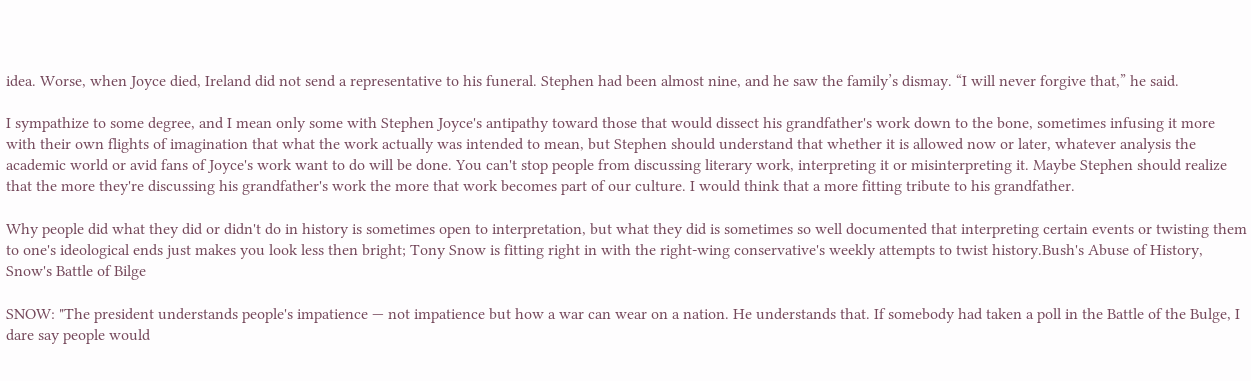idea. Worse, when Joyce died, Ireland did not send a representative to his funeral. Stephen had been almost nine, and he saw the family’s dismay. “I will never forgive that,” he said.

I sympathize to some degree, and I mean only some with Stephen Joyce's antipathy toward those that would dissect his grandfather's work down to the bone, sometimes infusing it more with their own flights of imagination that what the work actually was intended to mean, but Stephen should understand that whether it is allowed now or later, whatever analysis the academic world or avid fans of Joyce's work want to do will be done. You can't stop people from discussing literary work, interpreting it or misinterpreting it. Maybe Stephen should realize that the more they're discussing his grandfather's work the more that work becomes part of our culture. I would think that a more fitting tribute to his grandfather.

Why people did what they did or didn't do in history is sometimes open to interpretation, but what they did is sometimes so well documented that interpreting certain events or twisting them to one's ideological ends just makes you look less then bright; Tony Snow is fitting right in with the right-wing conservative's weekly attempts to twist history.Bush's Abuse of History, Snow's Battle of Bilge

SNOW: "The president understands people's impatience — not impatience but how a war can wear on a nation. He understands that. If somebody had taken a poll in the Battle of the Bulge, I dare say people would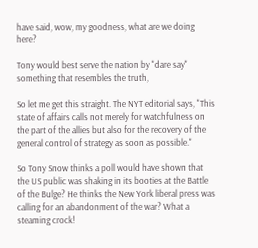have said, wow, my goodness, what are we doing here?

Tony would best serve the nation by "dare say" something that resembles the truth,

So let me get this straight. The NYT editorial says, "This state of affairs calls not merely for watchfulness on the part of the allies but also for the recovery of the general control of strategy as soon as possible."

So Tony Snow thinks a poll would have shown that the US public was shaking in its booties at the Battle of the Bulge? He thinks the New York liberal press was calling for an abandonment of the war? What a steaming crock!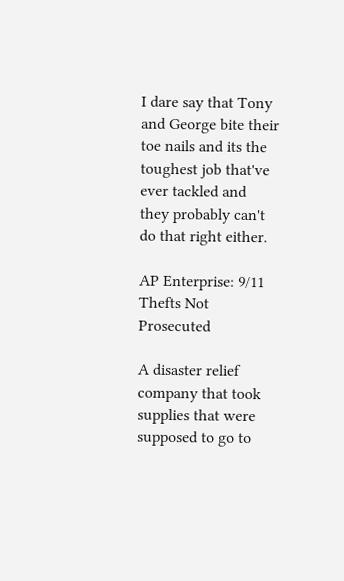I dare say that Tony and George bite their toe nails and its the toughest job that've ever tackled and they probably can't do that right either.

AP Enterprise: 9/11 Thefts Not Prosecuted

A disaster relief company that took supplies that were supposed to go to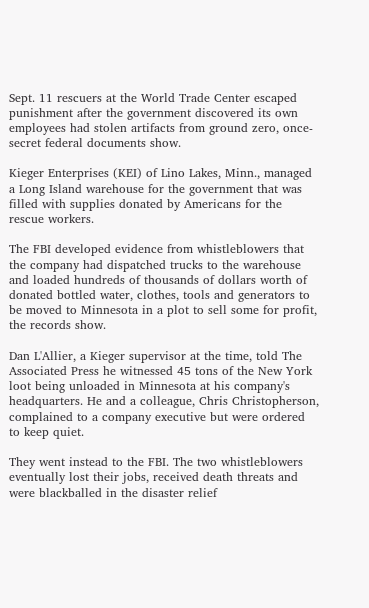Sept. 11 rescuers at the World Trade Center escaped punishment after the government discovered its own employees had stolen artifacts from ground zero, once-secret federal documents show.

Kieger Enterprises (KEI) of Lino Lakes, Minn., managed a Long Island warehouse for the government that was filled with supplies donated by Americans for the rescue workers.

The FBI developed evidence from whistleblowers that the company had dispatched trucks to the warehouse and loaded hundreds of thousands of dollars worth of donated bottled water, clothes, tools and generators to be moved to Minnesota in a plot to sell some for profit, the records show.

Dan L'Allier, a Kieger supervisor at the time, told The Associated Press he witnessed 45 tons of the New York loot being unloaded in Minnesota at his company's headquarters. He and a colleague, Chris Christopherson, complained to a company executive but were ordered to keep quiet.

They went instead to the FBI. The two whistleblowers eventually lost their jobs, received death threats and were blackballed in the disaster relief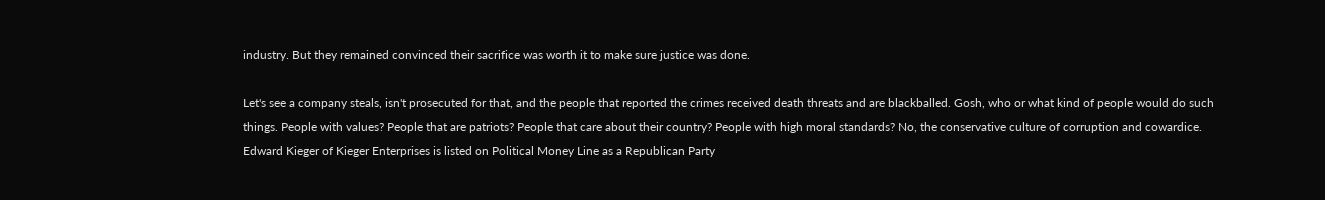industry. But they remained convinced their sacrifice was worth it to make sure justice was done.

Let's see a company steals, isn't prosecuted for that, and the people that reported the crimes received death threats and are blackballed. Gosh, who or what kind of people would do such things. People with values? People that are patriots? People that care about their country? People with high moral standards? No, the conservative culture of corruption and cowardice. Edward Kieger of Kieger Enterprises is listed on Political Money Line as a Republican Party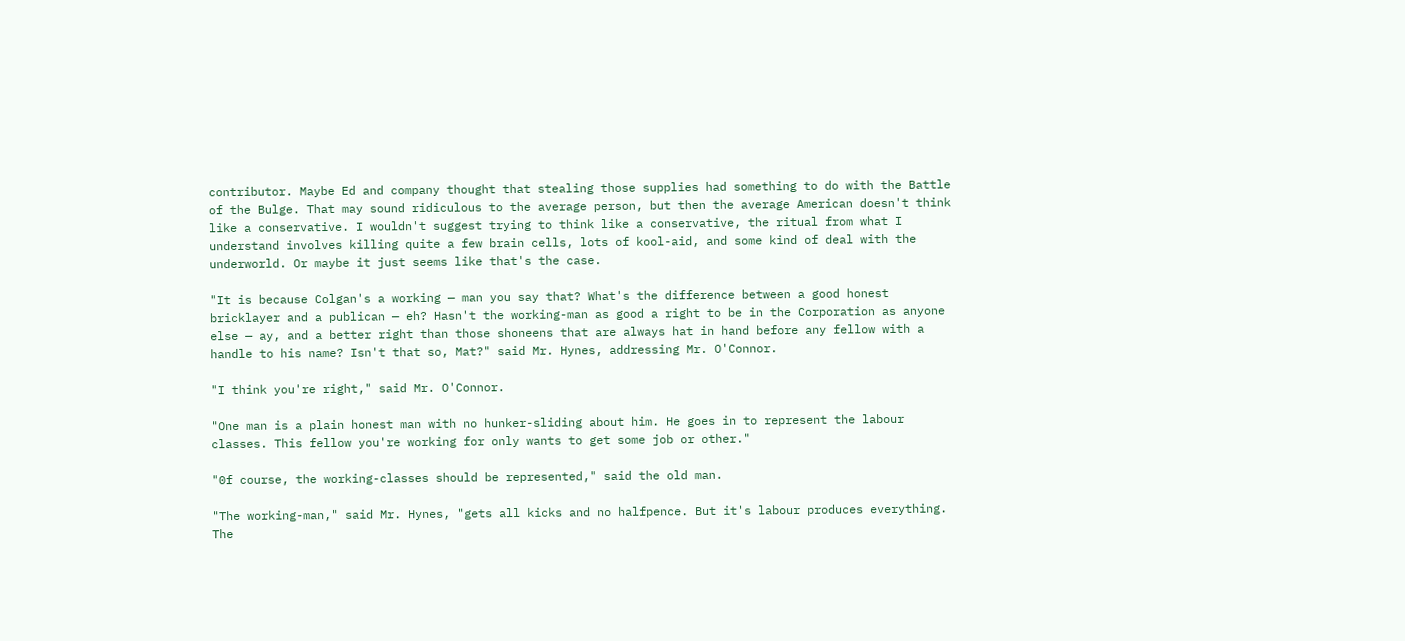contributor. Maybe Ed and company thought that stealing those supplies had something to do with the Battle of the Bulge. That may sound ridiculous to the average person, but then the average American doesn't think like a conservative. I wouldn't suggest trying to think like a conservative, the ritual from what I understand involves killing quite a few brain cells, lots of kool-aid, and some kind of deal with the underworld. Or maybe it just seems like that's the case.

"It is because Colgan's a working — man you say that? What's the difference between a good honest bricklayer and a publican — eh? Hasn't the working-man as good a right to be in the Corporation as anyone else — ay, and a better right than those shoneens that are always hat in hand before any fellow with a handle to his name? Isn't that so, Mat?" said Mr. Hynes, addressing Mr. O'Connor.

"I think you're right," said Mr. O'Connor.

"One man is a plain honest man with no hunker-sliding about him. He goes in to represent the labour classes. This fellow you're working for only wants to get some job or other."

"0f course, the working-classes should be represented," said the old man.

"The working-man," said Mr. Hynes, "gets all kicks and no halfpence. But it's labour produces everything. The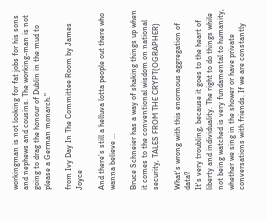workingman is not looking for fat jobs for his sons and nephews and cousins. The working-man is not going to drag the honour of Dublin in the mud to please a German monarch."

from Ivy Day In The Committee Room by James Joyce

And there’s still a helluva lotta people out there who wanna believe …

Bruce Schneier has a way of shaking things up when it comes to the conventional wisdom on national security, TALES FROM THE CRYPT(OGRAPHER)

What's wrong with this enormous aggregation of data?
It's very troubling, because it goes to the heart of liberty and individuality. The right to do things while not being watched is very fundamental to humanity, whether we sing in the shower or have private conversations with friends. If we are constantly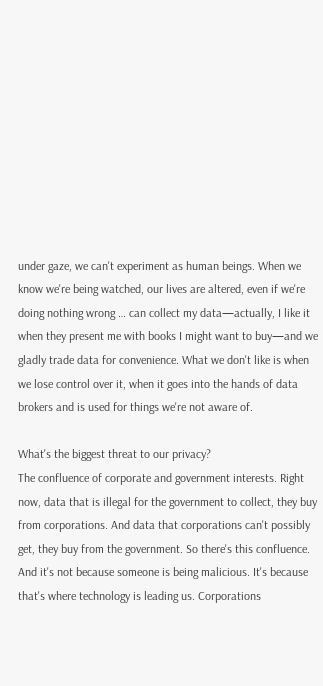under gaze, we can't experiment as human beings. When we know we're being watched, our lives are altered, even if we're doing nothing wrong … can collect my data—actually, I like it when they present me with books I might want to buy—and we gladly trade data for convenience. What we don't like is when we lose control over it, when it goes into the hands of data brokers and is used for things we're not aware of.

What's the biggest threat to our privacy?
The confluence of corporate and government interests. Right now, data that is illegal for the government to collect, they buy from corporations. And data that corporations can't possibly get, they buy from the government. So there's this confluence. And it's not because someone is being malicious. It's because that's where technology is leading us. Corporations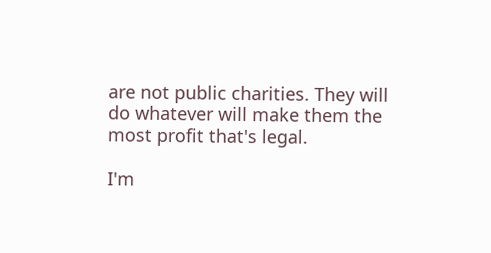are not public charities. They will do whatever will make them the most profit that's legal.

I'm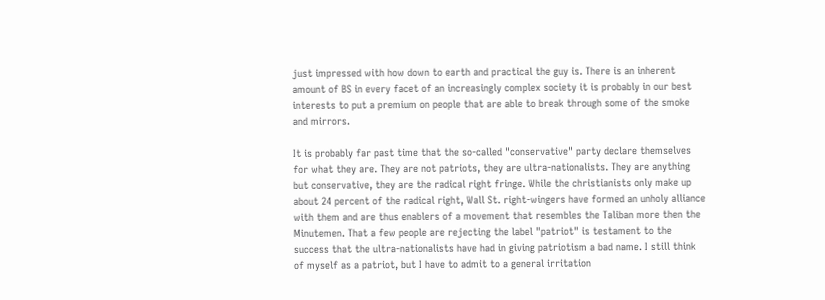just impressed with how down to earth and practical the guy is. There is an inherent amount of BS in every facet of an increasingly complex society it is probably in our best interests to put a premium on people that are able to break through some of the smoke and mirrors.

It is probably far past time that the so-called "conservative" party declare themselves for what they are. They are not patriots, they are ultra-nationalists. They are anything but conservative, they are the radical right fringe. While the christianists only make up about 24 percent of the radical right, Wall St. right-wingers have formed an unholy alliance with them and are thus enablers of a movement that resembles the Taliban more then the Minutemen. That a few people are rejecting the label "patriot" is testament to the success that the ultra-nationalists have had in giving patriotism a bad name. I still think of myself as a patriot, but I have to admit to a general irritation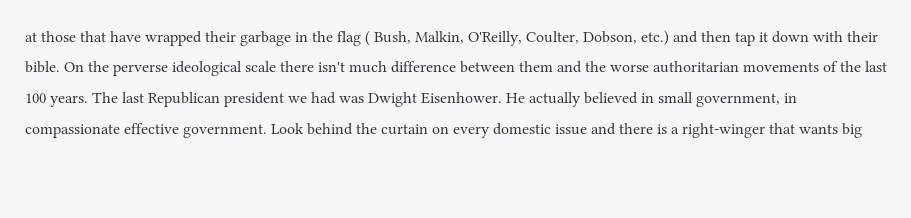at those that have wrapped their garbage in the flag ( Bush, Malkin, O'Reilly, Coulter, Dobson, etc.) and then tap it down with their bible. On the perverse ideological scale there isn't much difference between them and the worse authoritarian movements of the last 100 years. The last Republican president we had was Dwight Eisenhower. He actually believed in small government, in compassionate effective government. Look behind the curtain on every domestic issue and there is a right-winger that wants big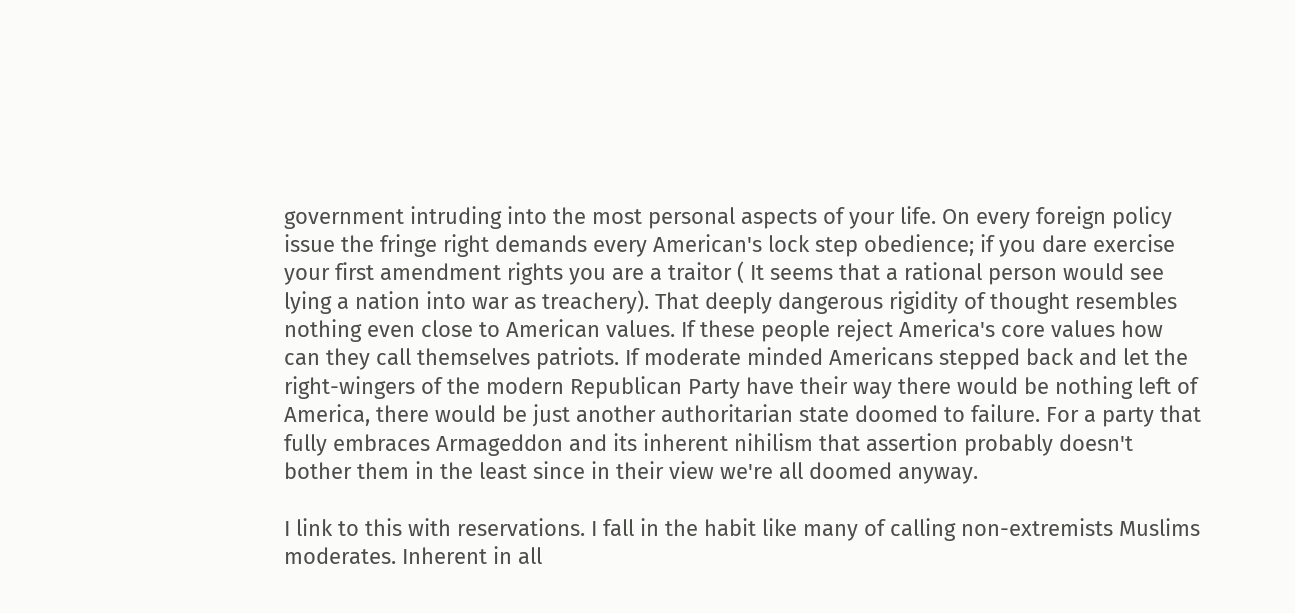government intruding into the most personal aspects of your life. On every foreign policy issue the fringe right demands every American's lock step obedience; if you dare exercise your first amendment rights you are a traitor ( It seems that a rational person would see lying a nation into war as treachery). That deeply dangerous rigidity of thought resembles nothing even close to American values. If these people reject America's core values how can they call themselves patriots. If moderate minded Americans stepped back and let the right-wingers of the modern Republican Party have their way there would be nothing left of America, there would be just another authoritarian state doomed to failure. For a party that fully embraces Armageddon and its inherent nihilism that assertion probably doesn't bother them in the least since in their view we're all doomed anyway.

I link to this with reservations. I fall in the habit like many of calling non-extremists Muslims moderates. Inherent in all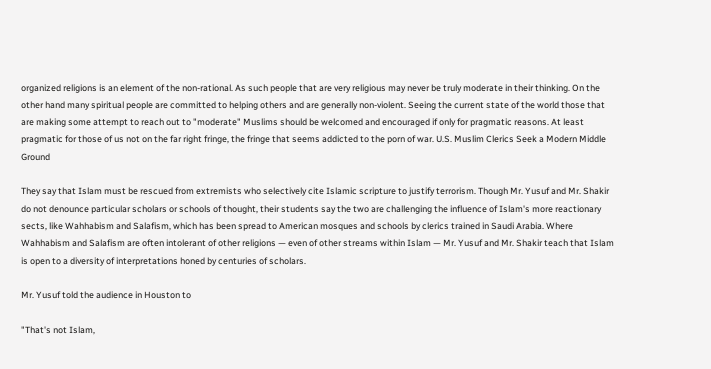organized religions is an element of the non-rational. As such people that are very religious may never be truly moderate in their thinking. On the other hand many spiritual people are committed to helping others and are generally non-violent. Seeing the current state of the world those that are making some attempt to reach out to "moderate" Muslims should be welcomed and encouraged if only for pragmatic reasons. At least pragmatic for those of us not on the far right fringe, the fringe that seems addicted to the porn of war. U.S. Muslim Clerics Seek a Modern Middle Ground

They say that Islam must be rescued from extremists who selectively cite Islamic scripture to justify terrorism. Though Mr. Yusuf and Mr. Shakir do not denounce particular scholars or schools of thought, their students say the two are challenging the influence of Islam's more reactionary sects, like Wahhabism and Salafism, which has been spread to American mosques and schools by clerics trained in Saudi Arabia. Where Wahhabism and Salafism are often intolerant of other religions — even of other streams within Islam — Mr. Yusuf and Mr. Shakir teach that Islam is open to a diversity of interpretations honed by centuries of scholars.

Mr. Yusuf told the audience in Houston to

"That's not Islam,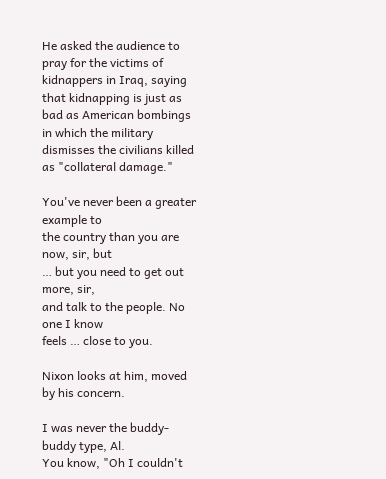He asked the audience to pray for the victims of kidnappers in Iraq, saying that kidnapping is just as bad as American bombings in which the military dismisses the civilians killed as "collateral damage."

You've never been a greater example to
the country than you are now, sir, but
… but you need to get out more, sir,
and talk to the people. No one I know
feels … close to you.

Nixon looks at him, moved by his concern.

I was never the buddy-buddy type, Al.
You know, "Oh I couldn't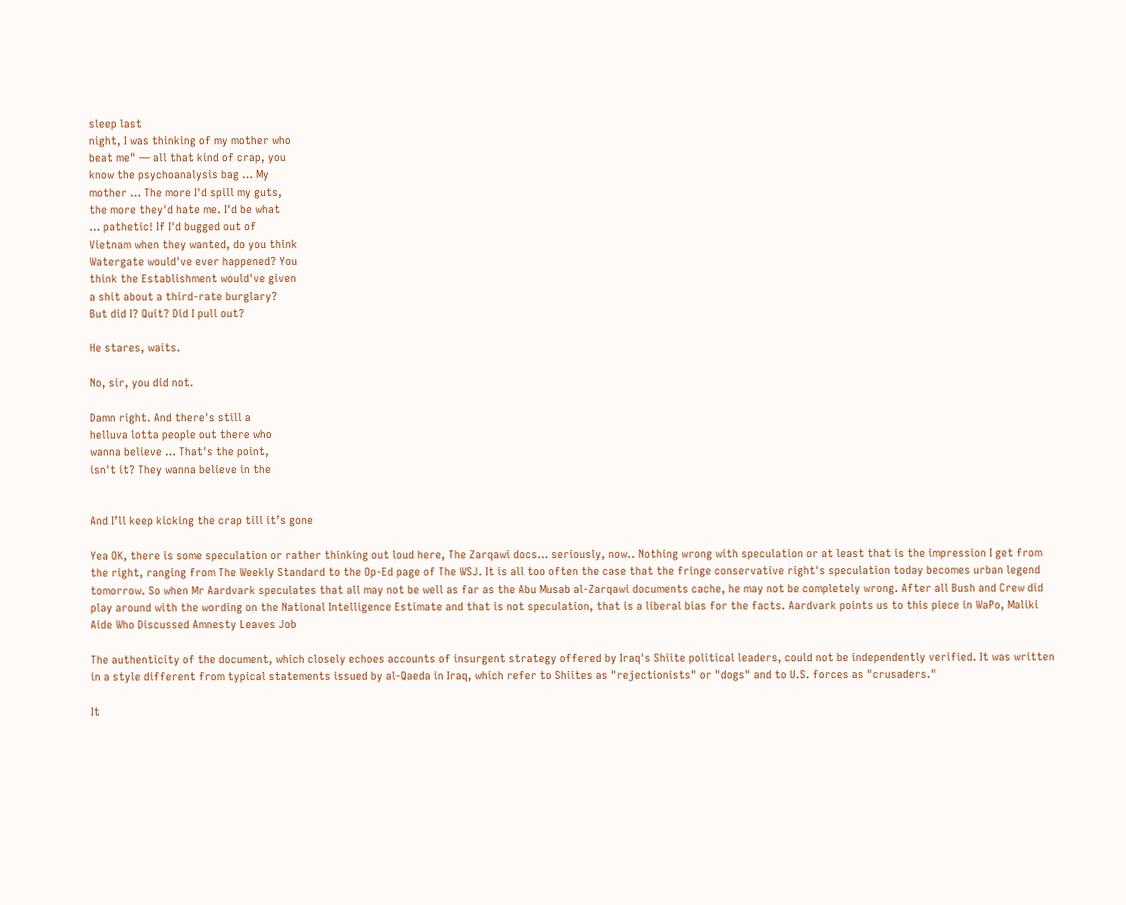sleep last
night, I was thinking of my mother who
beat me" — all that kind of crap, you
know the psychoanalysis bag … My
mother … The more I'd spill my guts,
the more they'd hate me. I'd be what
… pathetic! If I'd bugged out of
Vietnam when they wanted, do you think
Watergate would've ever happened? You
think the Establishment would've given
a shit about a third-rate burglary?
But did I? Quit? Did I pull out?

He stares, waits.

No, sir, you did not.

Damn right. And there's still a
helluva lotta people out there who
wanna believe … That's the point,
isn't it? They wanna believe in the


And I’ll keep kicking the crap till it’s gone

Yea OK, there is some speculation or rather thinking out loud here, The Zarqawi docs… seriously, now.. Nothing wrong with speculation or at least that is the impression I get from the right, ranging from The Weekly Standard to the Op-Ed page of The WSJ. It is all too often the case that the fringe conservative right's speculation today becomes urban legend tomorrow. So when Mr Aardvark speculates that all may not be well as far as the Abu Musab al-Zarqawi documents cache, he may not be completely wrong. After all Bush and Crew did play around with the wording on the National Intelligence Estimate and that is not speculation, that is a liberal bias for the facts. Aardvark points us to this piece in WaPo, Maliki Aide Who Discussed Amnesty Leaves Job

The authenticity of the document, which closely echoes accounts of insurgent strategy offered by Iraq's Shiite political leaders, could not be independently verified. It was written in a style different from typical statements issued by al-Qaeda in Iraq, which refer to Shiites as "rejectionists" or "dogs" and to U.S. forces as "crusaders."

It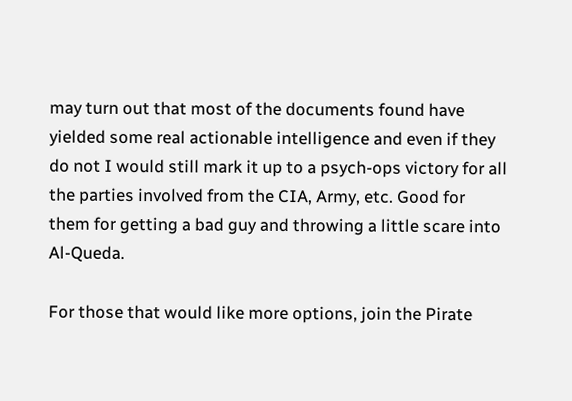may turn out that most of the documents found have yielded some real actionable intelligence and even if they do not I would still mark it up to a psych-ops victory for all the parties involved from the CIA, Army, etc. Good for them for getting a bad guy and throwing a little scare into Al-Queda.

For those that would like more options, join the Pirate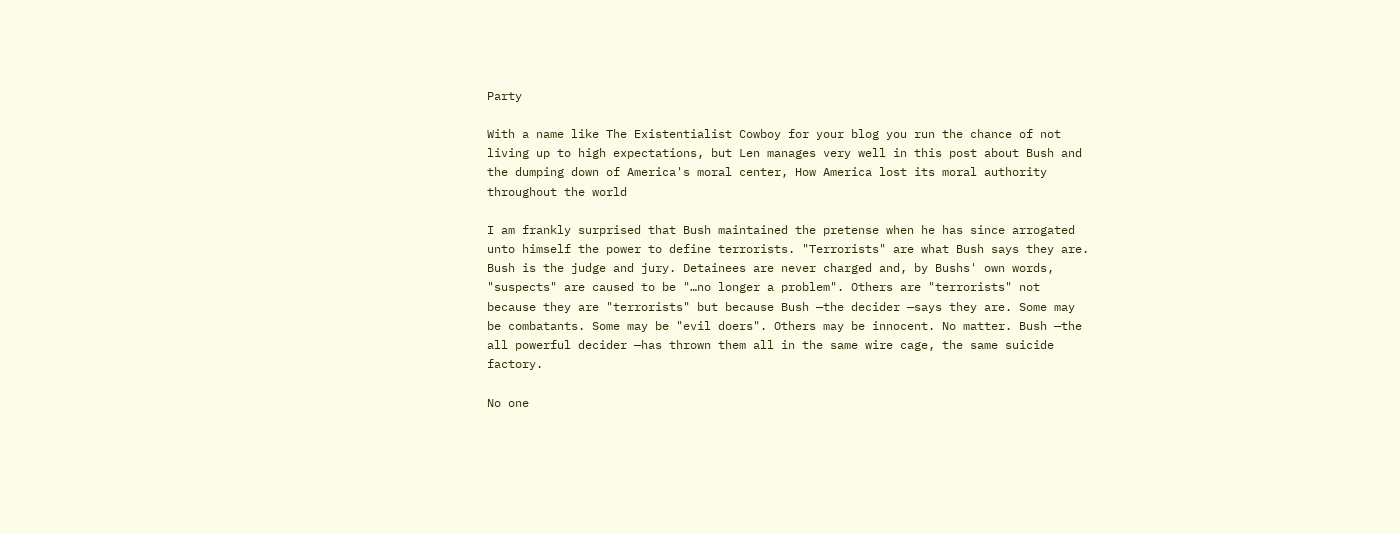Party

With a name like The Existentialist Cowboy for your blog you run the chance of not living up to high expectations, but Len manages very well in this post about Bush and the dumping down of America's moral center, How America lost its moral authority throughout the world

I am frankly surprised that Bush maintained the pretense when he has since arrogated unto himself the power to define terrorists. "Terrorists" are what Bush says they are. Bush is the judge and jury. Detainees are never charged and, by Bushs' own words, "suspects" are caused to be "…no longer a problem". Others are "terrorists" not because they are "terrorists" but because Bush —the decider —says they are. Some may be combatants. Some may be "evil doers". Others may be innocent. No matter. Bush —the all powerful decider —has thrown them all in the same wire cage, the same suicide factory.

No one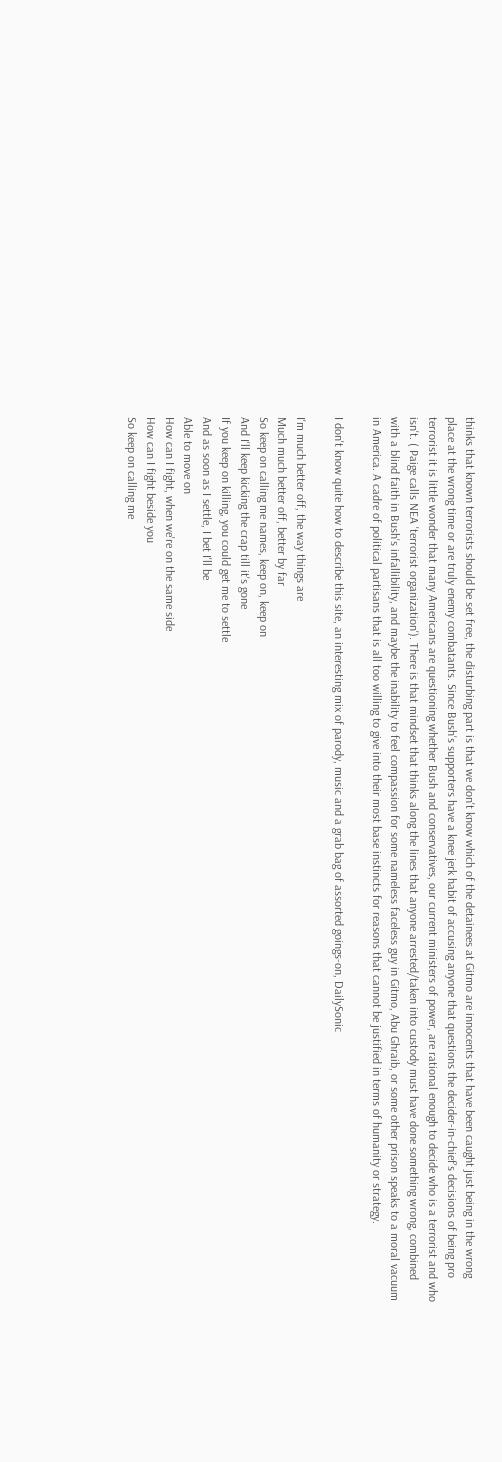thinks that known terrorists should be set free, the disturbing part is that we don't know which of the detainees at Gitmo are innocents that have been caught just being in the wrong place at the wrong time or are truly enemy combatants. Since Bush's supporters have a knee jerk habit of accusing anyone that questions the decider-in-chief's decisions of being pro terrorist it is little wonder that many Americans are questioning whether Bush and conservatives, our current ministers of power, are rational enough to decide who is a terrorist and who isn't. ( Paige calls NEA 'terrorist organization'). There is that mindset that thinks along the lines that anyone arrested/taken into custody must have done something wrong, combined with a blind faith in Bush's infallibility, and maybe the inability to feel compassion for some nameless faceless guy in Gitmo, Abu Ghraib, or some other prison speaks to a moral vacuum in America. A cadre of political partisans that is all too willing to give into their most base instincts for reasons that cannot be justified in terms of humanity or strategy.

I don't know quite how to describe this site, an interesting mix of parody, music and a grab bag of assorted goings-on, DailySonic

I'm much better off, the way things are
Much much better off, better by far
So keep on calling me names, keep on, keep on
And I'll keep kicking the crap till it's gone
If you keep on killing, you could get me to settle
And as soon as I settle, I bet I'll be
Able to move on
How can I fight, when we're on the same side
How can I fight beside you
So keep on calling me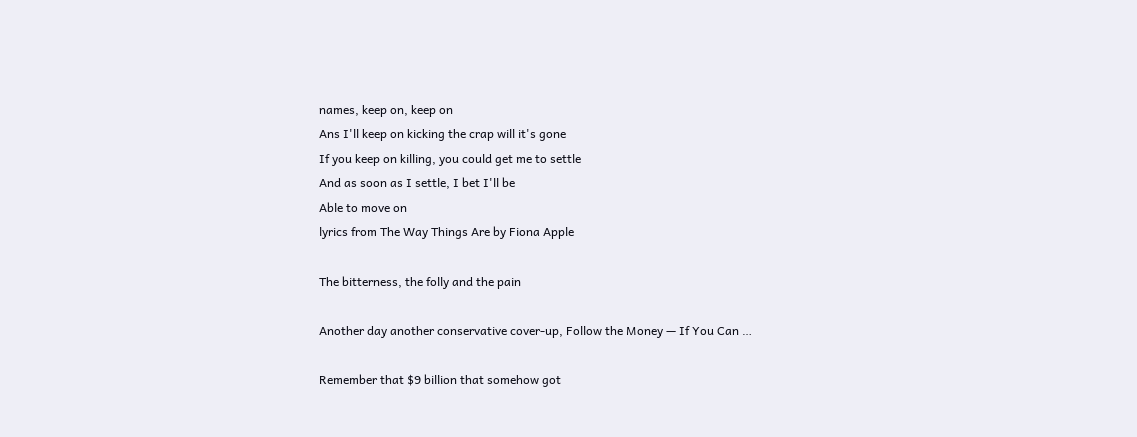names, keep on, keep on
Ans I'll keep on kicking the crap will it's gone
If you keep on killing, you could get me to settle
And as soon as I settle, I bet I'll be
Able to move on
lyrics from The Way Things Are by Fiona Apple

The bitterness, the folly and the pain

Another day another conservative cover-up, Follow the Money — If You Can …

Remember that $9 billion that somehow got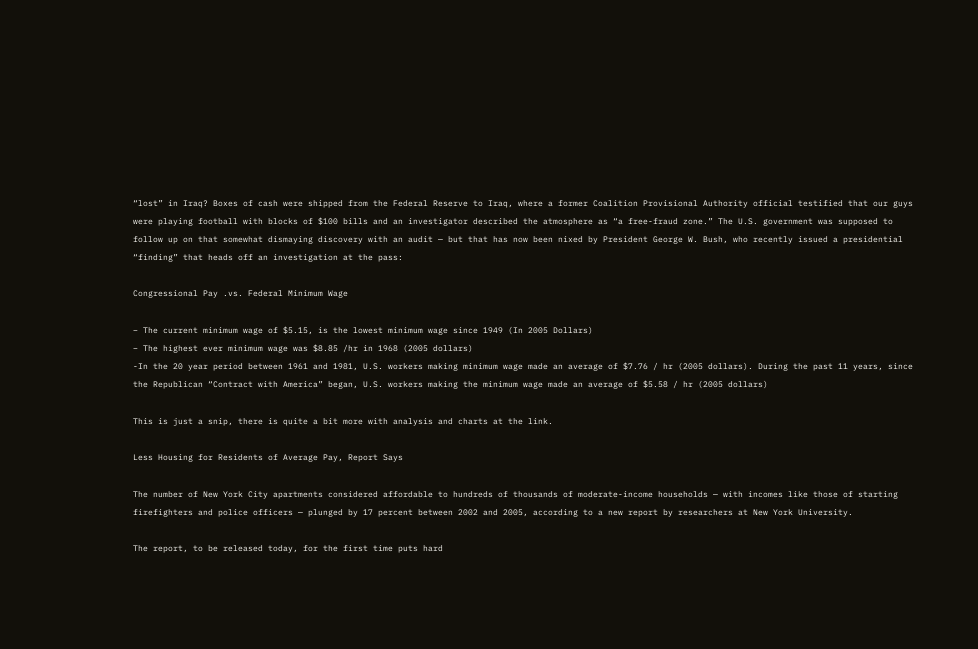“lost” in Iraq? Boxes of cash were shipped from the Federal Reserve to Iraq, where a former Coalition Provisional Authority official testified that our guys were playing football with blocks of $100 bills and an investigator described the atmosphere as “a free-fraud zone.” The U.S. government was supposed to follow up on that somewhat dismaying discovery with an audit — but that has now been nixed by President George W. Bush, who recently issued a presidential “finding” that heads off an investigation at the pass:

Congressional Pay .vs. Federal Minimum Wage

– The current minimum wage of $5.15, is the lowest minimum wage since 1949 (In 2005 Dollars)
– The highest ever minimum wage was $8.85 /hr in 1968 (2005 dollars)
-In the 20 year period between 1961 and 1981, U.S. workers making minimum wage made an average of $7.76 / hr (2005 dollars). During the past 11 years, since the Republican “Contract with America” began, U.S. workers making the minimum wage made an average of $5.58 / hr (2005 dollars)

This is just a snip, there is quite a bit more with analysis and charts at the link.

Less Housing for Residents of Average Pay, Report Says

The number of New York City apartments considered affordable to hundreds of thousands of moderate-income households — with incomes like those of starting firefighters and police officers — plunged by 17 percent between 2002 and 2005, according to a new report by researchers at New York University.

The report, to be released today, for the first time puts hard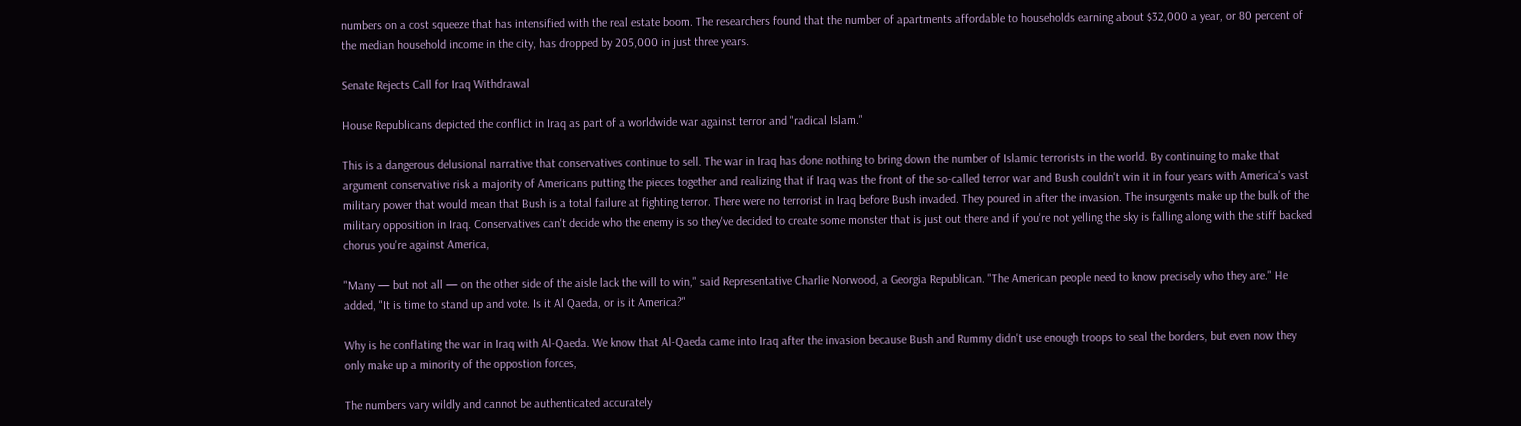numbers on a cost squeeze that has intensified with the real estate boom. The researchers found that the number of apartments affordable to households earning about $32,000 a year, or 80 percent of the median household income in the city, has dropped by 205,000 in just three years.

Senate Rejects Call for Iraq Withdrawal

House Republicans depicted the conflict in Iraq as part of a worldwide war against terror and "radical Islam."

This is a dangerous delusional narrative that conservatives continue to sell. The war in Iraq has done nothing to bring down the number of Islamic terrorists in the world. By continuing to make that argument conservative risk a majority of Americans putting the pieces together and realizing that if Iraq was the front of the so-called terror war and Bush couldn't win it in four years with America's vast military power that would mean that Bush is a total failure at fighting terror. There were no terrorist in Iraq before Bush invaded. They poured in after the invasion. The insurgents make up the bulk of the military opposition in Iraq. Conservatives can't decide who the enemy is so they've decided to create some monster that is just out there and if you're not yelling the sky is falling along with the stiff backed chorus you're against America,

"Many — but not all — on the other side of the aisle lack the will to win," said Representative Charlie Norwood, a Georgia Republican. "The American people need to know precisely who they are." He added, "It is time to stand up and vote. Is it Al Qaeda, or is it America?"

Why is he conflating the war in Iraq with Al-Qaeda. We know that Al-Qaeda came into Iraq after the invasion because Bush and Rummy didn't use enough troops to seal the borders, but even now they only make up a minority of the oppostion forces,

The numbers vary wildly and cannot be authenticated accurately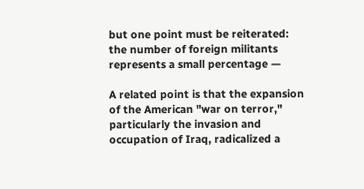but one point must be reiterated: the number of foreign militants represents a small percentage —

A related point is that the expansion of the American "war on terror," particularly the invasion and occupation of Iraq, radicalized a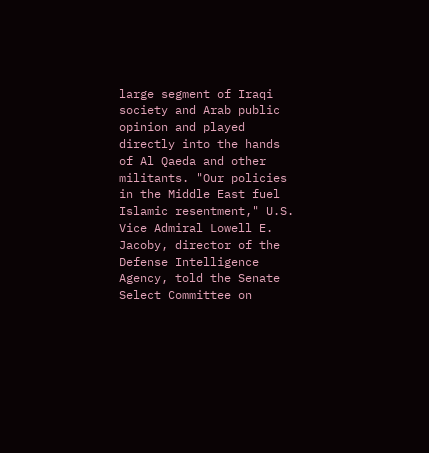large segment of Iraqi society and Arab public opinion and played directly into the hands of Al Qaeda and other militants. "Our policies in the Middle East fuel Islamic resentment," U.S. Vice Admiral Lowell E. Jacoby, director of the Defense Intelligence Agency, told the Senate Select Committee on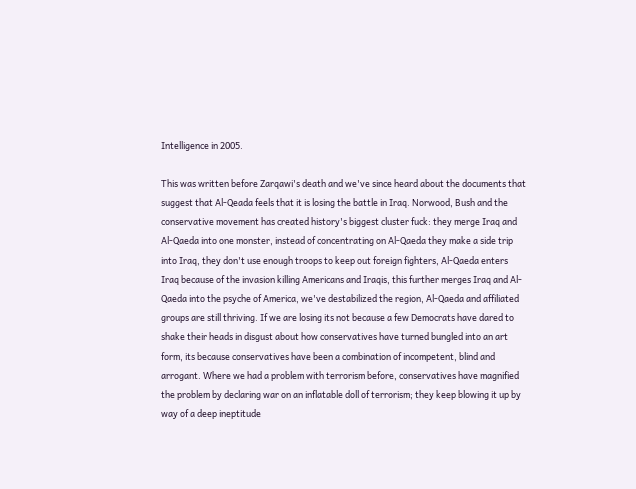Intelligence in 2005.

This was written before Zarqawi's death and we've since heard about the documents that suggest that Al-Qeada feels that it is losing the battle in Iraq. Norwood, Bush and the conservative movement has created history's biggest cluster fuck: they merge Iraq and Al-Qaeda into one monster, instead of concentrating on Al-Qaeda they make a side trip into Iraq, they don't use enough troops to keep out foreign fighters, Al-Qaeda enters Iraq because of the invasion killing Americans and Iraqis, this further merges Iraq and Al-Qaeda into the psyche of America, we've destabilized the region, Al-Qaeda and affiliated groups are still thriving. If we are losing its not because a few Democrats have dared to shake their heads in disgust about how conservatives have turned bungled into an art form, its because conservatives have been a combination of incompetent, blind and arrogant. Where we had a problem with terrorism before, conservatives have magnified the problem by declaring war on an inflatable doll of terrorism; they keep blowing it up by way of a deep ineptitude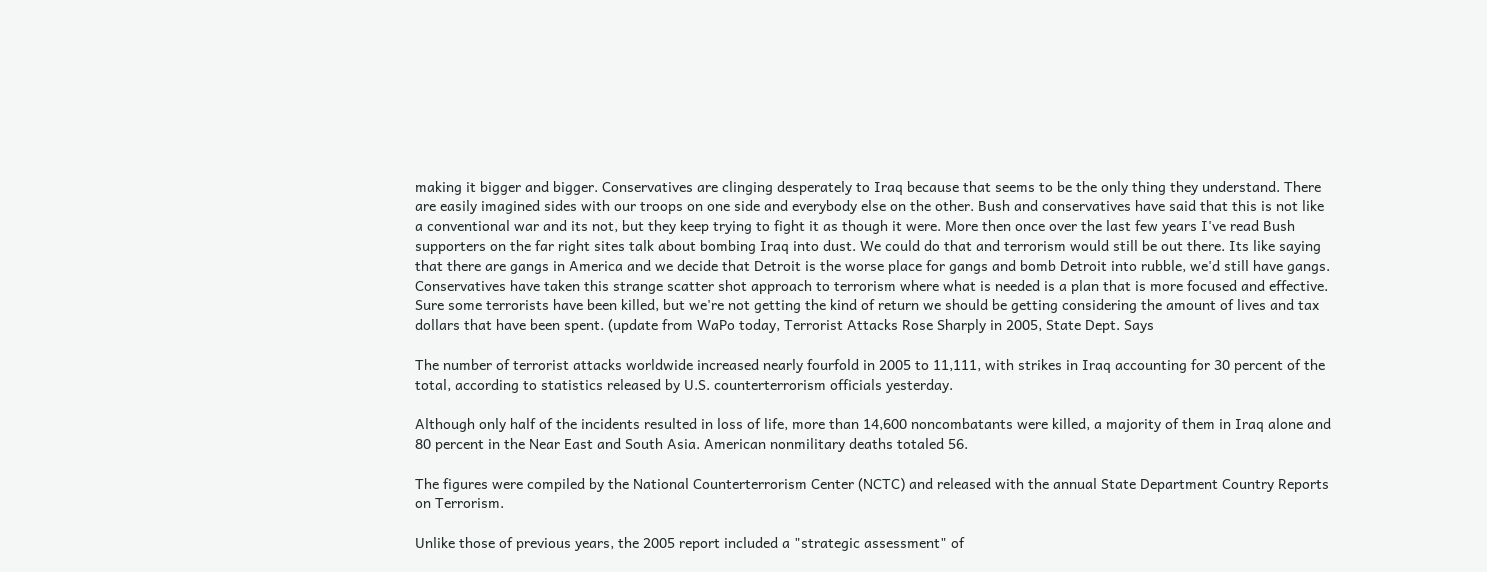making it bigger and bigger. Conservatives are clinging desperately to Iraq because that seems to be the only thing they understand. There are easily imagined sides with our troops on one side and everybody else on the other. Bush and conservatives have said that this is not like a conventional war and its not, but they keep trying to fight it as though it were. More then once over the last few years I've read Bush supporters on the far right sites talk about bombing Iraq into dust. We could do that and terrorism would still be out there. Its like saying that there are gangs in America and we decide that Detroit is the worse place for gangs and bomb Detroit into rubble, we'd still have gangs. Conservatives have taken this strange scatter shot approach to terrorism where what is needed is a plan that is more focused and effective. Sure some terrorists have been killed, but we're not getting the kind of return we should be getting considering the amount of lives and tax dollars that have been spent. (update from WaPo today, Terrorist Attacks Rose Sharply in 2005, State Dept. Says

The number of terrorist attacks worldwide increased nearly fourfold in 2005 to 11,111, with strikes in Iraq accounting for 30 percent of the total, according to statistics released by U.S. counterterrorism officials yesterday.

Although only half of the incidents resulted in loss of life, more than 14,600 noncombatants were killed, a majority of them in Iraq alone and 80 percent in the Near East and South Asia. American nonmilitary deaths totaled 56.

The figures were compiled by the National Counterterrorism Center (NCTC) and released with the annual State Department Country Reports on Terrorism.

Unlike those of previous years, the 2005 report included a "strategic assessment" of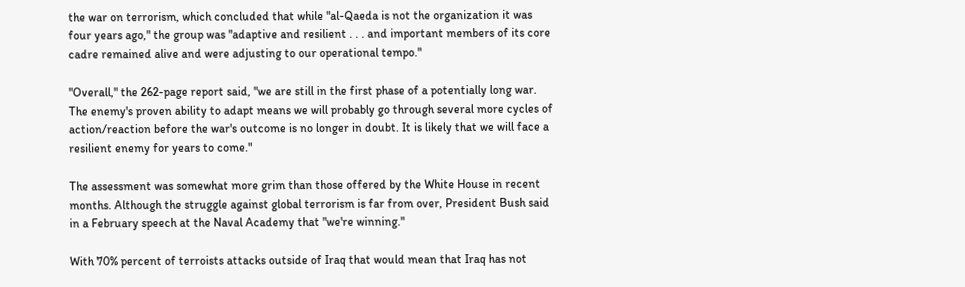the war on terrorism, which concluded that while "al-Qaeda is not the organization it was four years ago," the group was "adaptive and resilient . . . and important members of its core cadre remained alive and were adjusting to our operational tempo."

"Overall," the 262-page report said, "we are still in the first phase of a potentially long war. The enemy's proven ability to adapt means we will probably go through several more cycles of action/reaction before the war's outcome is no longer in doubt. It is likely that we will face a resilient enemy for years to come."

The assessment was somewhat more grim than those offered by the White House in recent months. Although the struggle against global terrorism is far from over, President Bush said in a February speech at the Naval Academy that "we're winning."

With 70% percent of terroists attacks outside of Iraq that would mean that Iraq has not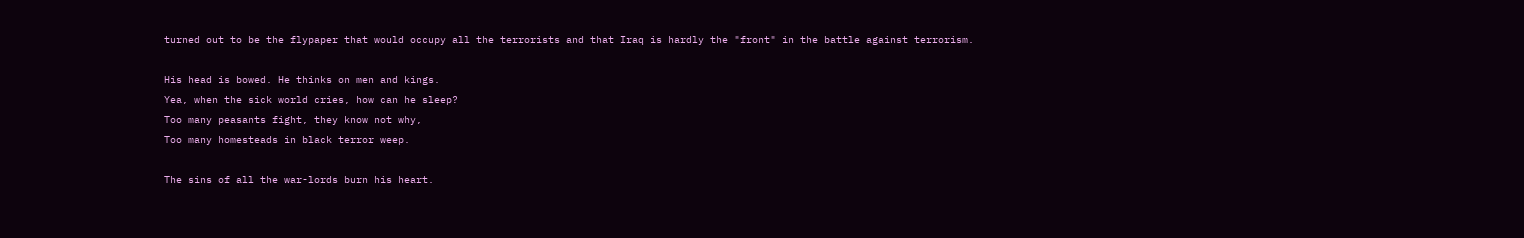turned out to be the flypaper that would occupy all the terrorists and that Iraq is hardly the "front" in the battle against terrorism.

His head is bowed. He thinks on men and kings.
Yea, when the sick world cries, how can he sleep?
Too many peasants fight, they know not why,
Too many homesteads in black terror weep.

The sins of all the war-lords burn his heart.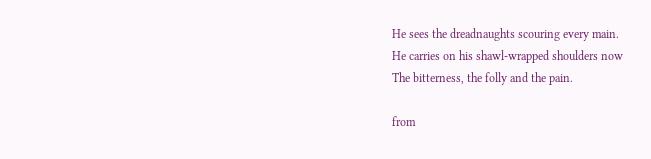He sees the dreadnaughts scouring every main.
He carries on his shawl-wrapped shoulders now
The bitterness, the folly and the pain.

from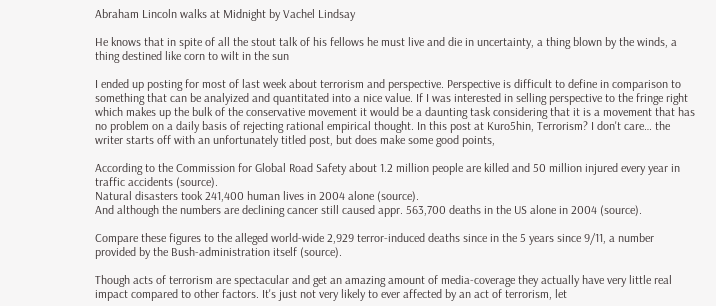Abraham Lincoln walks at Midnight by Vachel Lindsay

He knows that in spite of all the stout talk of his fellows he must live and die in uncertainty, a thing blown by the winds, a thing destined like corn to wilt in the sun

I ended up posting for most of last week about terrorism and perspective. Perspective is difficult to define in comparison to something that can be analyized and quantitated into a nice value. If I was interested in selling perspective to the fringe right which makes up the bulk of the conservative movement it would be a daunting task considering that it is a movement that has no problem on a daily basis of rejecting rational empirical thought. In this post at Kuro5hin, Terrorism? I don't care… the writer starts off with an unfortunately titled post, but does make some good points,

According to the Commission for Global Road Safety about 1.2 million people are killed and 50 million injured every year in traffic accidents (source).
Natural disasters took 241,400 human lives in 2004 alone (source).
And although the numbers are declining cancer still caused appr. 563,700 deaths in the US alone in 2004 (source).

Compare these figures to the alleged world-wide 2,929 terror-induced deaths since in the 5 years since 9/11, a number provided by the Bush-administration itself (source).

Though acts of terrorism are spectacular and get an amazing amount of media-coverage they actually have very little real impact compared to other factors. It's just not very likely to ever affected by an act of terrorism, let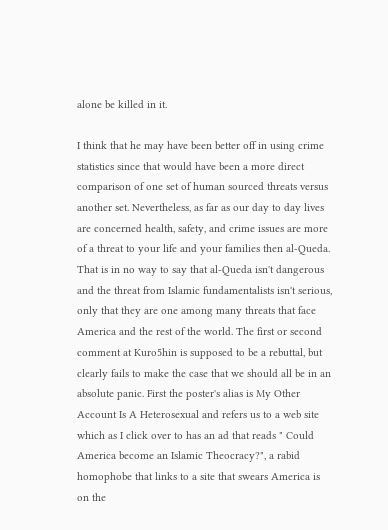alone be killed in it.

I think that he may have been better off in using crime statistics since that would have been a more direct comparison of one set of human sourced threats versus another set. Nevertheless, as far as our day to day lives are concerned health, safety, and crime issues are more of a threat to your life and your families then al-Queda. That is in no way to say that al-Queda isn't dangerous and the threat from Islamic fundamentalists isn't serious, only that they are one among many threats that face America and the rest of the world. The first or second comment at Kuro5hin is supposed to be a rebuttal, but clearly fails to make the case that we should all be in an absolute panic. First the poster's alias is My Other Account Is A Heterosexual and refers us to a web site which as I click over to has an ad that reads " Could America become an Islamic Theocracy?", a rabid homophobe that links to a site that swears America is on the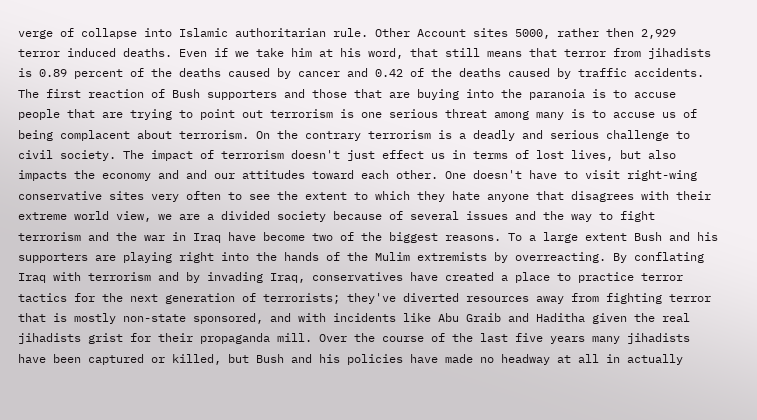verge of collapse into Islamic authoritarian rule. Other Account sites 5000, rather then 2,929 terror induced deaths. Even if we take him at his word, that still means that terror from jihadists is 0.89 percent of the deaths caused by cancer and 0.42 of the deaths caused by traffic accidents. The first reaction of Bush supporters and those that are buying into the paranoia is to accuse people that are trying to point out terrorism is one serious threat among many is to accuse us of being complacent about terrorism. On the contrary terrorism is a deadly and serious challenge to civil society. The impact of terrorism doesn't just effect us in terms of lost lives, but also impacts the economy and and our attitudes toward each other. One doesn't have to visit right-wing conservative sites very often to see the extent to which they hate anyone that disagrees with their extreme world view, we are a divided society because of several issues and the way to fight terrorism and the war in Iraq have become two of the biggest reasons. To a large extent Bush and his supporters are playing right into the hands of the Mulim extremists by overreacting. By conflating Iraq with terrorism and by invading Iraq, conservatives have created a place to practice terror tactics for the next generation of terrorists; they've diverted resources away from fighting terror that is mostly non-state sponsored, and with incidents like Abu Graib and Haditha given the real jihadists grist for their propaganda mill. Over the course of the last five years many jihadists have been captured or killed, but Bush and his policies have made no headway at all in actually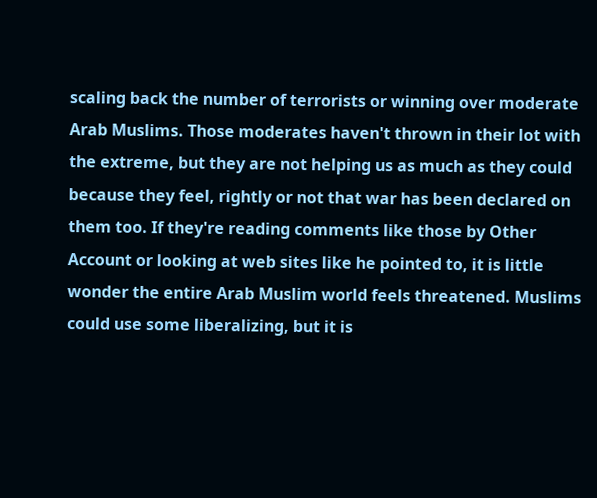scaling back the number of terrorists or winning over moderate Arab Muslims. Those moderates haven't thrown in their lot with the extreme, but they are not helping us as much as they could because they feel, rightly or not that war has been declared on them too. If they're reading comments like those by Other Account or looking at web sites like he pointed to, it is little wonder the entire Arab Muslim world feels threatened. Muslims could use some liberalizing, but it is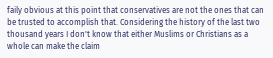faily obvious at this point that conservatives are not the ones that can be trusted to accomplish that. Considering the history of the last two thousand years I don't know that either Muslims or Christians as a whole can make the claim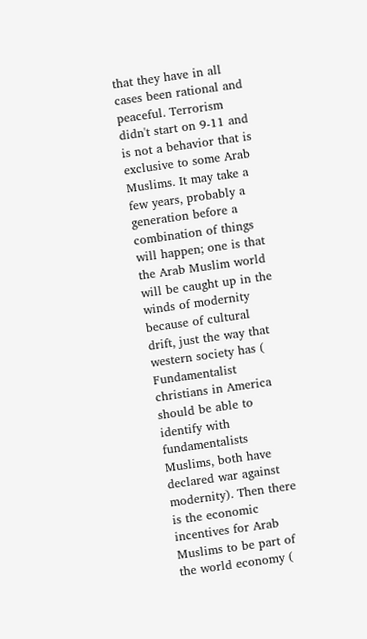that they have in all cases been rational and peaceful. Terrorism didn't start on 9-11 and is not a behavior that is exclusive to some Arab Muslims. It may take a few years, probably a generation before a combination of things will happen; one is that the Arab Muslim world will be caught up in the winds of modernity because of cultural drift, just the way that western society has ( Fundamentalist christians in America should be able to identify with fundamentalists Muslims, both have declared war against modernity). Then there is the economic incentives for Arab Muslims to be part of the world economy (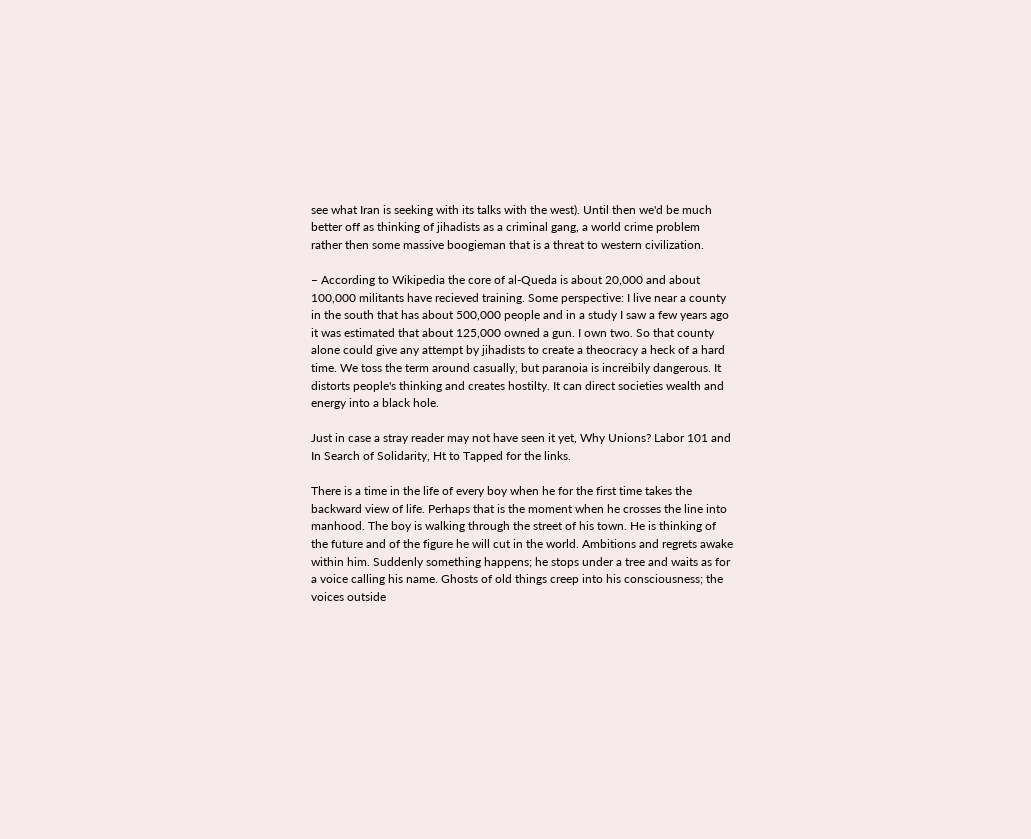see what Iran is seeking with its talks with the west). Until then we'd be much better off as thinking of jihadists as a criminal gang, a world crime problem rather then some massive boogieman that is a threat to western civilization.

– According to Wikipedia the core of al-Queda is about 20,000 and about 100,000 militants have recieved training. Some perspective: I live near a county in the south that has about 500,000 people and in a study I saw a few years ago it was estimated that about 125,000 owned a gun. I own two. So that county alone could give any attempt by jihadists to create a theocracy a heck of a hard time. We toss the term around casually, but paranoia is increibily dangerous. It distorts people's thinking and creates hostilty. It can direct societies wealth and energy into a black hole.

Just in case a stray reader may not have seen it yet, Why Unions? Labor 101 and In Search of Solidarity, Ht to Tapped for the links.

There is a time in the life of every boy when he for the first time takes the backward view of life. Perhaps that is the moment when he crosses the line into manhood. The boy is walking through the street of his town. He is thinking of the future and of the figure he will cut in the world. Ambitions and regrets awake within him. Suddenly something happens; he stops under a tree and waits as for a voice calling his name. Ghosts of old things creep into his consciousness; the voices outside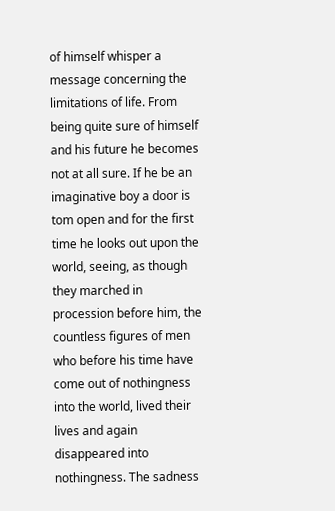of himself whisper a message concerning the limitations of life. From being quite sure of himself and his future he becomes not at all sure. If he be an imaginative boy a door is tom open and for the first time he looks out upon the world, seeing, as though they marched in procession before him, the countless figures of men who before his time have come out of nothingness into the world, lived their lives and again disappeared into nothingness. The sadness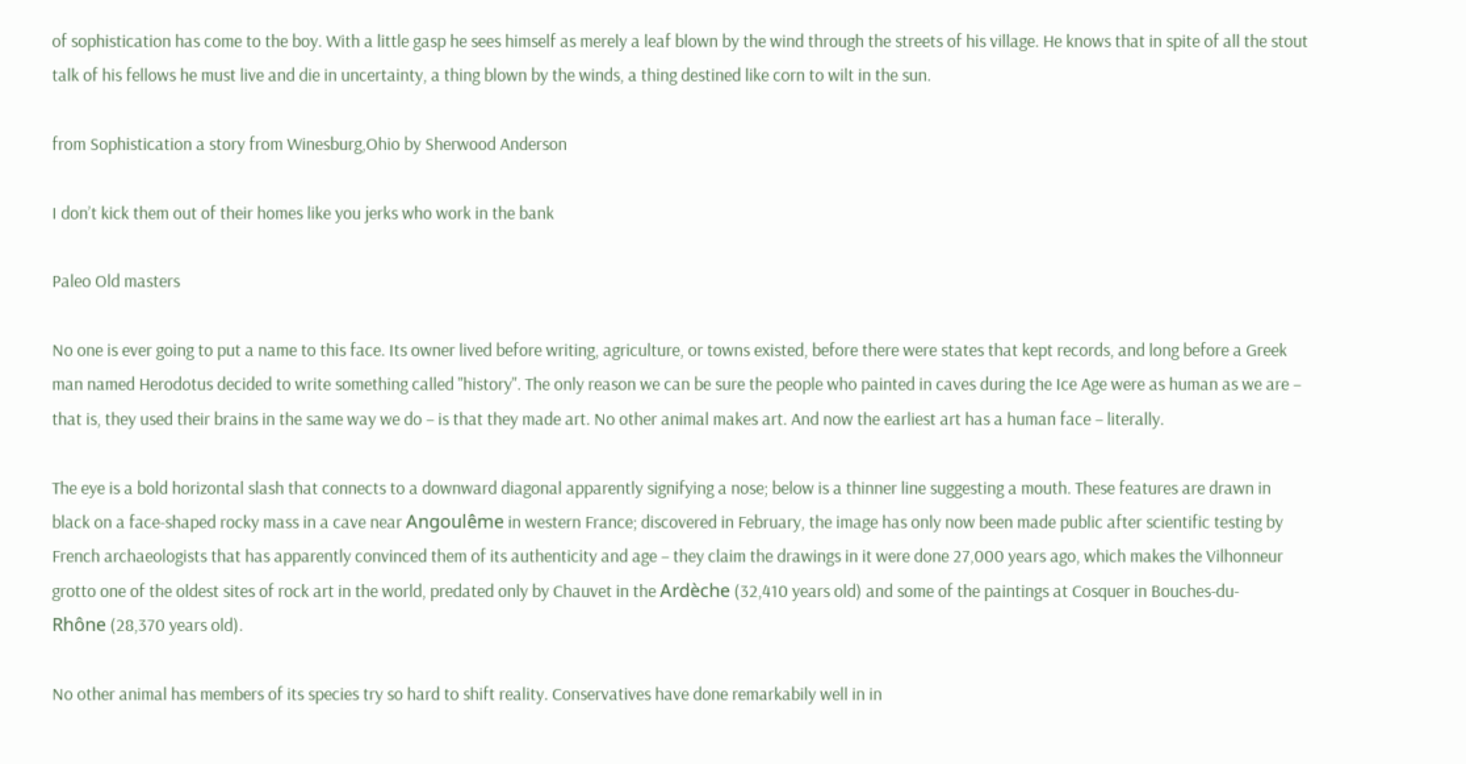of sophistication has come to the boy. With a little gasp he sees himself as merely a leaf blown by the wind through the streets of his village. He knows that in spite of all the stout talk of his fellows he must live and die in uncertainty, a thing blown by the winds, a thing destined like corn to wilt in the sun.

from Sophistication a story from Winesburg,Ohio by Sherwood Anderson

I don’t kick them out of their homes like you jerks who work in the bank

Paleo Old masters

No one is ever going to put a name to this face. Its owner lived before writing, agriculture, or towns existed, before there were states that kept records, and long before a Greek man named Herodotus decided to write something called "history". The only reason we can be sure the people who painted in caves during the Ice Age were as human as we are – that is, they used their brains in the same way we do – is that they made art. No other animal makes art. And now the earliest art has a human face – literally.

The eye is a bold horizontal slash that connects to a downward diagonal apparently signifying a nose; below is a thinner line suggesting a mouth. These features are drawn in black on a face-shaped rocky mass in a cave near Angoulême in western France; discovered in February, the image has only now been made public after scientific testing by French archaeologists that has apparently convinced them of its authenticity and age – they claim the drawings in it were done 27,000 years ago, which makes the Vilhonneur grotto one of the oldest sites of rock art in the world, predated only by Chauvet in the Ardèche (32,410 years old) and some of the paintings at Cosquer in Bouches-du-Rhône (28,370 years old).

No other animal has members of its species try so hard to shift reality. Conservatives have done remarkabily well in in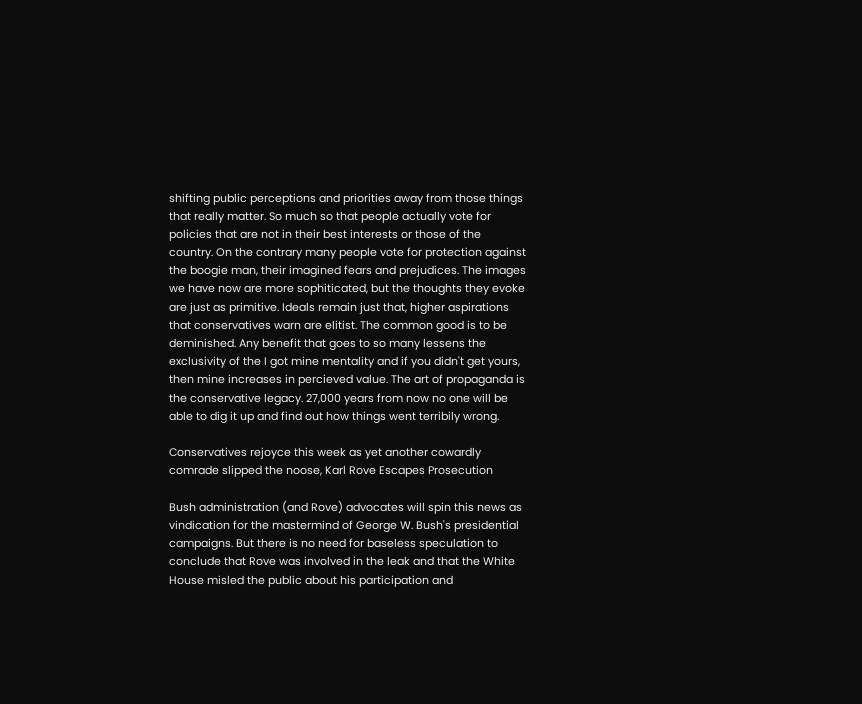shifting public perceptions and priorities away from those things that really matter. So much so that people actually vote for policies that are not in their best interests or those of the country. On the contrary many people vote for protection against the boogie man, their imagined fears and prejudices. The images we have now are more sophiticated, but the thoughts they evoke are just as primitive. Ideals remain just that, higher aspirations that conservatives warn are elitist. The common good is to be deminished. Any benefit that goes to so many lessens the exclusivity of the I got mine mentality and if you didn't get yours, then mine increases in percieved value. The art of propaganda is the conservative legacy. 27,000 years from now no one will be able to dig it up and find out how things went terribily wrong.

Conservatives rejoyce this week as yet another cowardly comrade slipped the noose, Karl Rove Escapes Prosecution

Bush administration (and Rove) advocates will spin this news as vindication for the mastermind of George W. Bush's presidential campaigns. But there is no need for baseless speculation to conclude that Rove was involved in the leak and that the White House misled the public about his participation and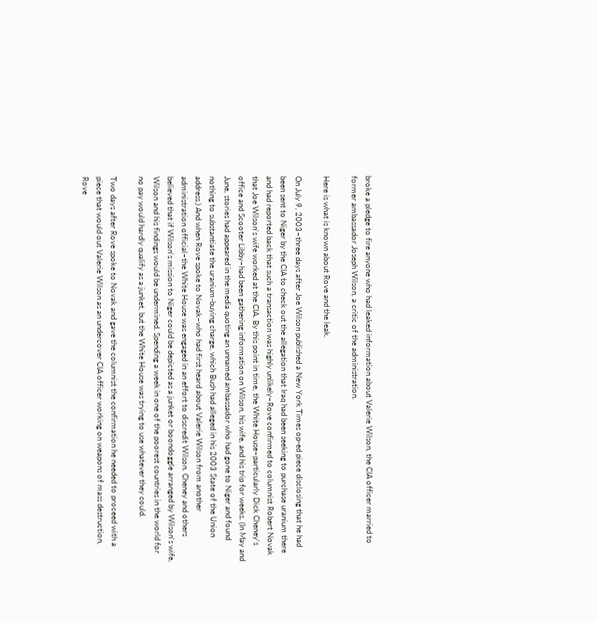broke a pledge to fire anyone who had leaked information about Valerie Wilson, the CIA officer married to former ambassador Joseph Wilson, a critic of the administration.

Here is what is known about Rove and the leak.

On July 9, 2003–three days after Joe Wilson published a New York Times op-ed piece disclosing that he had been sent to Niger by the CIA to check out the allegation that Iraq had been seeking to purchase uranium there and had reported back that such a transaction was highly unlikely–Rove confirmed to columnist Robert Novak that Joe Wilson's wife worked at the CIA. By this point in time, the White House–particularly Dick Cheney's office and Scooter Libby–had been gathering information on Wilson, his wife, and his trip for weeks. (In May and June, stories had appeared in the media quoting an unnamed ambassador who had gone to Niger and found nothing to substantiate the uranium-buying charge, which Bush had alleged in his 2003 State of the Union address.) And when Rove spoke to Novak–who had first heard about Valerie Wilson from another administration official–the White House was engaged in an effort to discredit Wilson. Cheney and others believed that if Wilson's mission to Niger could be depicted as a junket or boondoggle arranged by Wilson's wife, Wilson and his findings would be undermined. Spending a week in one of the poorest countries in the world for no pay would hardly qualify as a junket, but the White House was trying to use whatever they could.

Two days after Rove spoke to Novak and gave the columnist the confirmation he needed to proceed with a piece that would out Valerie Wilson as an undercover CIA officer working on weapons of mass destruction, Rove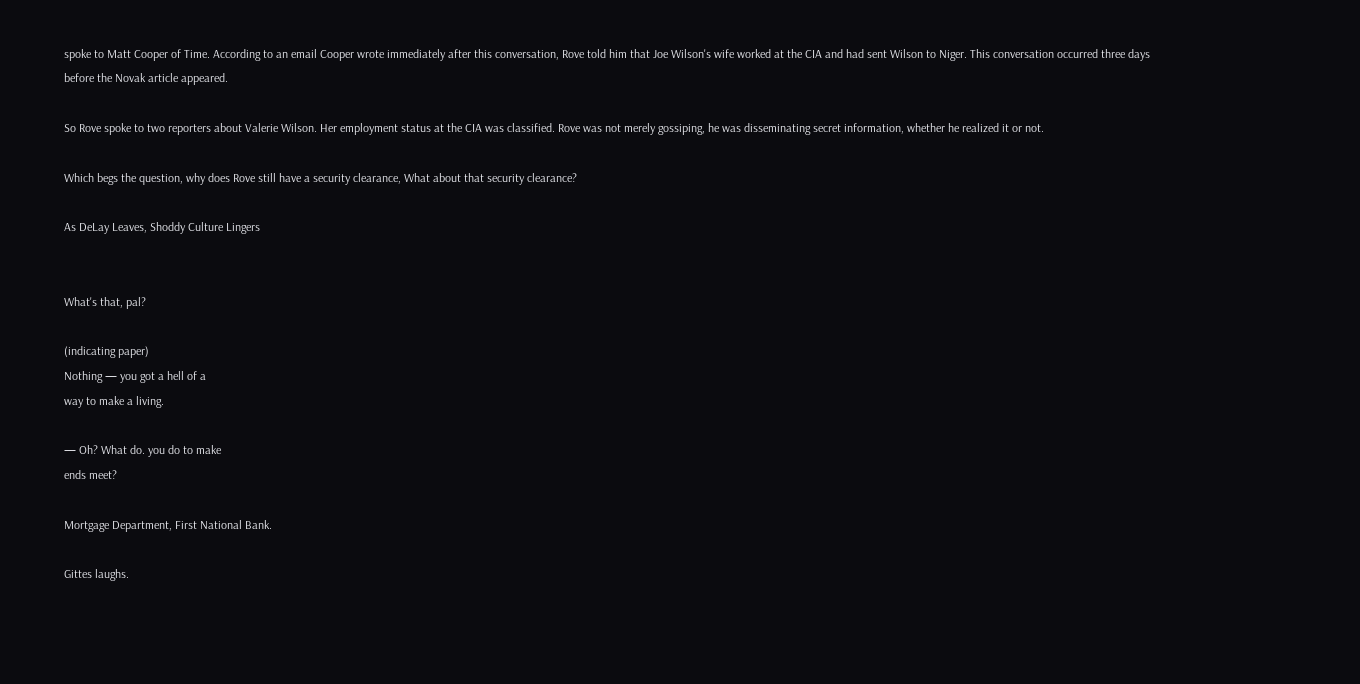spoke to Matt Cooper of Time. According to an email Cooper wrote immediately after this conversation, Rove told him that Joe Wilson's wife worked at the CIA and had sent Wilson to Niger. This conversation occurred three days before the Novak article appeared.

So Rove spoke to two reporters about Valerie Wilson. Her employment status at the CIA was classified. Rove was not merely gossiping, he was disseminating secret information, whether he realized it or not.

Which begs the question, why does Rove still have a security clearance, What about that security clearance?

As DeLay Leaves, Shoddy Culture Lingers


What's that, pal?

(indicating paper)
Nothing — you got a hell of a
way to make a living.

— Oh? What do. you do to make
ends meet?

Mortgage Department, First National Bank.

Gittes laughs.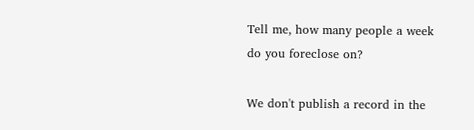Tell me, how many people a week
do you foreclose on?

We don't publish a record in the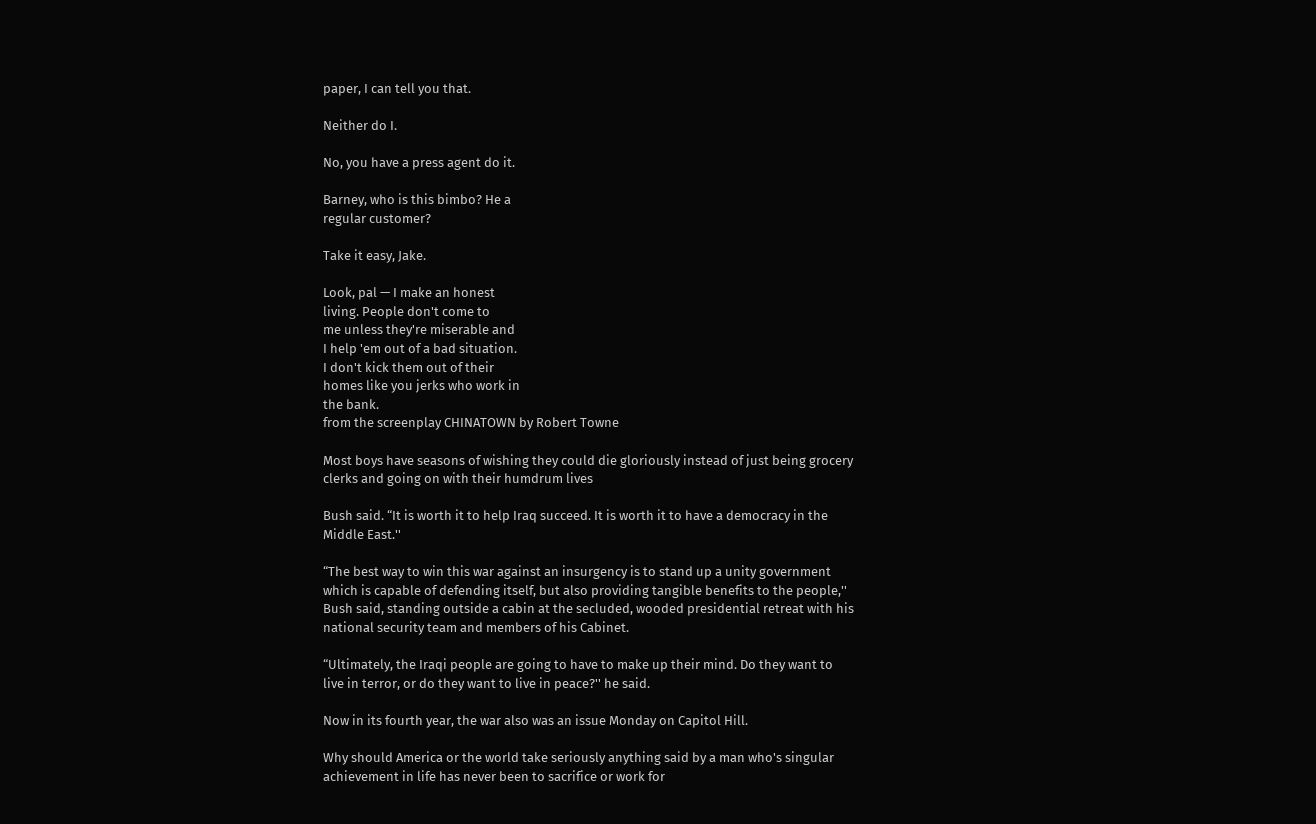paper, I can tell you that.

Neither do I.

No, you have a press agent do it.

Barney, who is this bimbo? He a
regular customer?

Take it easy, Jake.

Look, pal — I make an honest
living. People don't come to
me unless they're miserable and
I help 'em out of a bad situation.
I don't kick them out of their
homes like you jerks who work in
the bank.
from the screenplay CHINATOWN by Robert Towne

Most boys have seasons of wishing they could die gloriously instead of just being grocery clerks and going on with their humdrum lives

Bush said. “It is worth it to help Iraq succeed. It is worth it to have a democracy in the Middle East.''

“The best way to win this war against an insurgency is to stand up a unity government which is capable of defending itself, but also providing tangible benefits to the people,'' Bush said, standing outside a cabin at the secluded, wooded presidential retreat with his national security team and members of his Cabinet.

“Ultimately, the Iraqi people are going to have to make up their mind. Do they want to live in terror, or do they want to live in peace?'' he said.

Now in its fourth year, the war also was an issue Monday on Capitol Hill.

Why should America or the world take seriously anything said by a man who's singular achievement in life has never been to sacrifice or work for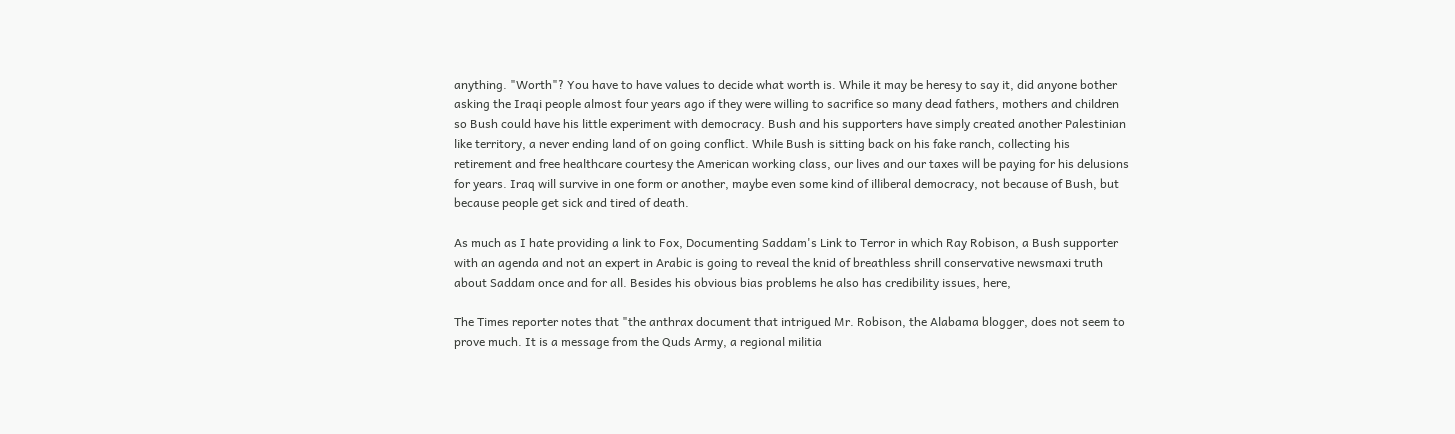anything. "Worth"? You have to have values to decide what worth is. While it may be heresy to say it, did anyone bother asking the Iraqi people almost four years ago if they were willing to sacrifice so many dead fathers, mothers and children so Bush could have his little experiment with democracy. Bush and his supporters have simply created another Palestinian like territory, a never ending land of on going conflict. While Bush is sitting back on his fake ranch, collecting his retirement and free healthcare courtesy the American working class, our lives and our taxes will be paying for his delusions for years. Iraq will survive in one form or another, maybe even some kind of illiberal democracy, not because of Bush, but because people get sick and tired of death.

As much as I hate providing a link to Fox, Documenting Saddam's Link to Terror in which Ray Robison, a Bush supporter with an agenda and not an expert in Arabic is going to reveal the knid of breathless shrill conservative newsmaxi truth about Saddam once and for all. Besides his obvious bias problems he also has credibility issues, here,

The Times reporter notes that "the anthrax document that intrigued Mr. Robison, the Alabama blogger, does not seem to prove much. It is a message from the Quds Army, a regional militia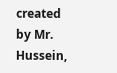created by Mr. Hussein,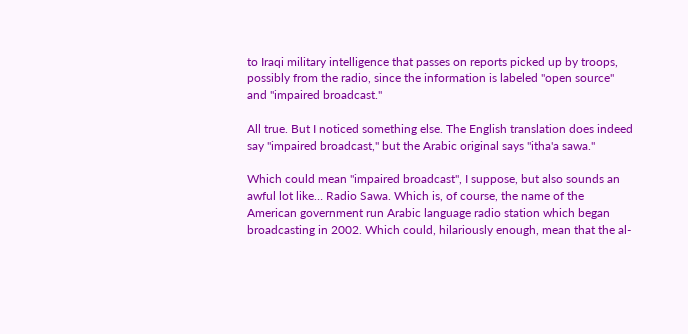to Iraqi military intelligence that passes on reports picked up by troops, possibly from the radio, since the information is labeled "open source" and "impaired broadcast."

All true. But I noticed something else. The English translation does indeed say "impaired broadcast," but the Arabic original says "itha'a sawa."

Which could mean "impaired broadcast", I suppose, but also sounds an awful lot like… Radio Sawa. Which is, of course, the name of the American government run Arabic language radio station which began broadcasting in 2002. Which could, hilariously enough, mean that the al-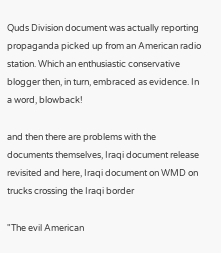Quds Division document was actually reporting propaganda picked up from an American radio station. Which an enthusiastic conservative blogger then, in turn, embraced as evidence. In a word, blowback!

and then there are problems with the documents themselves, Iraqi document release revisited and here, Iraqi document on WMD on trucks crossing the Iraqi border

"The evil American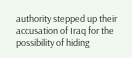authority stepped up their accusation of Iraq for the possibility of hiding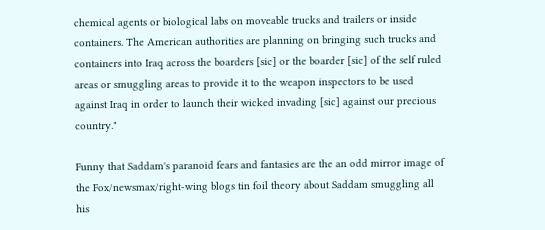chemical agents or biological labs on moveable trucks and trailers or inside containers. The American authorities are planning on bringing such trucks and containers into Iraq across the boarders [sic] or the boarder [sic] of the self ruled areas or smuggling areas to provide it to the weapon inspectors to be used against Iraq in order to launch their wicked invading [sic] against our precious country."

Funny that Saddam's paranoid fears and fantasies are the an odd mirror image of the Fox/newsmax/right-wing blogs tin foil theory about Saddam smuggling all his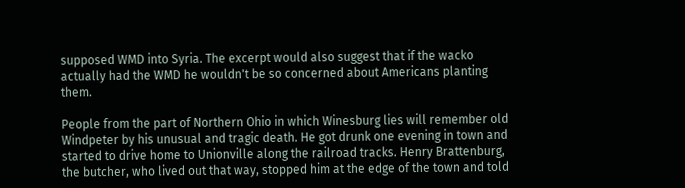supposed WMD into Syria. The excerpt would also suggest that if the wacko actually had the WMD he wouldn't be so concerned about Americans planting them.

People from the part of Northern Ohio in which Winesburg lies will remember old Windpeter by his unusual and tragic death. He got drunk one evening in town and started to drive home to Unionville along the railroad tracks. Henry Brattenburg, the butcher, who lived out that way, stopped him at the edge of the town and told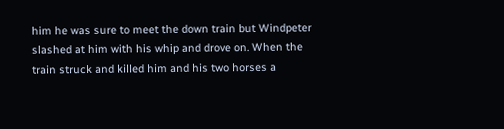him he was sure to meet the down train but Windpeter slashed at him with his whip and drove on. When the train struck and killed him and his two horses a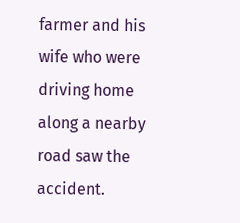farmer and his wife who were driving home along a nearby road saw the accident.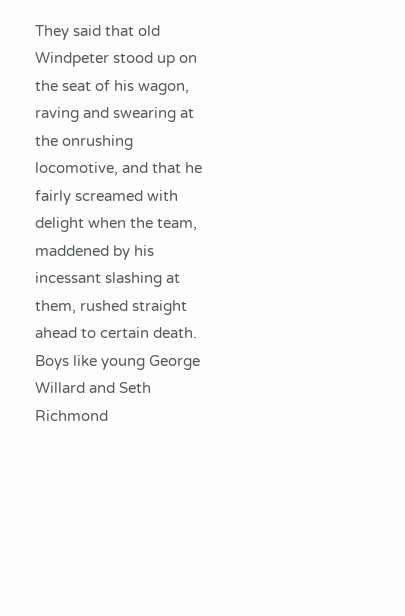They said that old Windpeter stood up on the seat of his wagon, raving and swearing at the onrushing locomotive, and that he fairly screamed with delight when the team, maddened by his incessant slashing at them, rushed straight ahead to certain death. Boys like young George Willard and Seth Richmond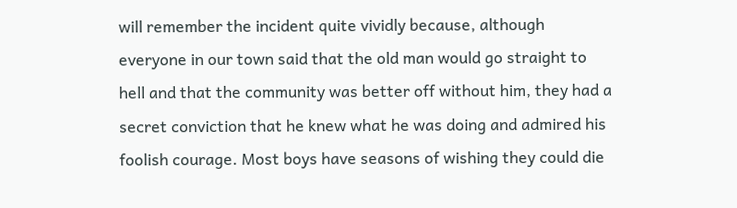will remember the incident quite vividly because, although everyone in our town said that the old man would go straight to hell and that the community was better off without him, they had a secret conviction that he knew what he was doing and admired his foolish courage. Most boys have seasons of wishing they could die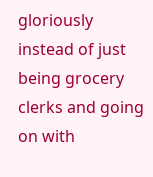gloriously instead of just being grocery clerks and going on with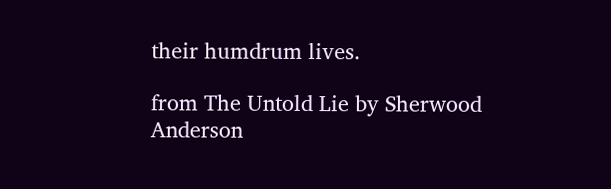their humdrum lives.

from The Untold Lie by Sherwood Anderson